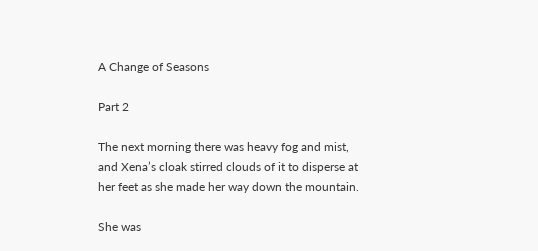A Change of Seasons

Part 2

The next morning there was heavy fog and mist, and Xena’s cloak stirred clouds of it to disperse at her feet as she made her way down the mountain.

She was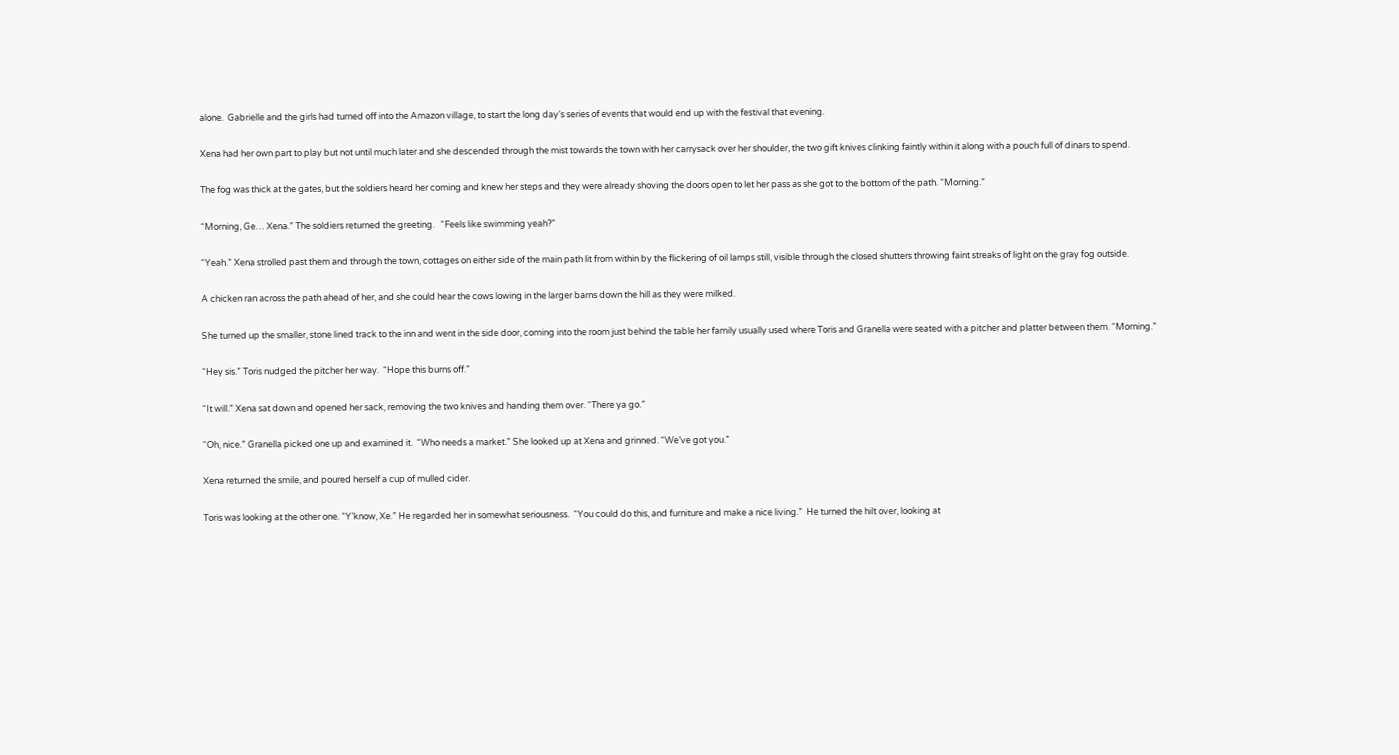alone.  Gabrielle and the girls had turned off into the Amazon village, to start the long day’s series of events that would end up with the festival that evening.

Xena had her own part to play but not until much later and she descended through the mist towards the town with her carrysack over her shoulder, the two gift knives clinking faintly within it along with a pouch full of dinars to spend.

The fog was thick at the gates, but the soldiers heard her coming and knew her steps and they were already shoving the doors open to let her pass as she got to the bottom of the path. “Morning.”

“Morning, Ge… Xena.” The soldiers returned the greeting.   “Feels like swimming yeah?”

“Yeah.” Xena strolled past them and through the town, cottages on either side of the main path lit from within by the flickering of oil lamps still, visible through the closed shutters throwing faint streaks of light on the gray fog outside.

A chicken ran across the path ahead of her, and she could hear the cows lowing in the larger barns down the hill as they were milked.

She turned up the smaller, stone lined track to the inn and went in the side door, coming into the room just behind the table her family usually used where Toris and Granella were seated with a pitcher and platter between them. “Morning.”

“Hey sis.” Toris nudged the pitcher her way.  “Hope this burns off.”

“It will.” Xena sat down and opened her sack, removing the two knives and handing them over. “There ya go.”

“Oh, nice.” Granella picked one up and examined it.  “Who needs a market.” She looked up at Xena and grinned. “We’ve got you.”

Xena returned the smile, and poured herself a cup of mulled cider.

Toris was looking at the other one. “Y’know, Xe.” He regarded her in somewhat seriousness.  “You could do this, and furniture and make a nice living.”  He turned the hilt over, looking at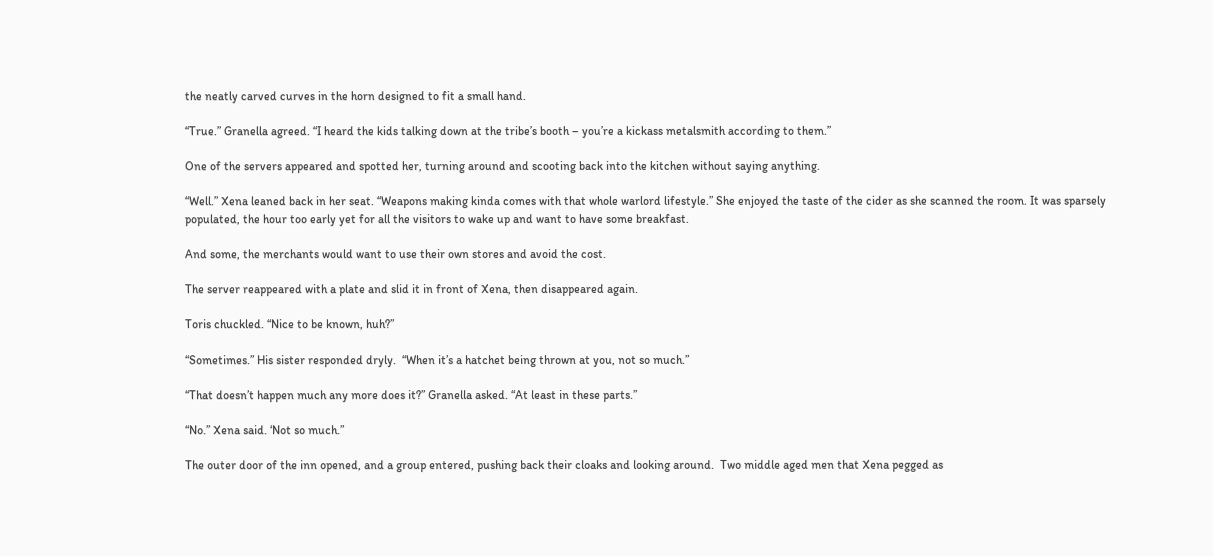the neatly carved curves in the horn designed to fit a small hand.

“True.” Granella agreed. “I heard the kids talking down at the tribe’s booth – you’re a kickass metalsmith according to them.”

One of the servers appeared and spotted her, turning around and scooting back into the kitchen without saying anything.

“Well.” Xena leaned back in her seat. “Weapons making kinda comes with that whole warlord lifestyle.” She enjoyed the taste of the cider as she scanned the room. It was sparsely populated, the hour too early yet for all the visitors to wake up and want to have some breakfast.

And some, the merchants would want to use their own stores and avoid the cost.

The server reappeared with a plate and slid it in front of Xena, then disappeared again.

Toris chuckled. “Nice to be known, huh?”

“Sometimes.” His sister responded dryly.  “When it’s a hatchet being thrown at you, not so much.”

“That doesn’t happen much any more does it?” Granella asked. “At least in these parts.”

“No.” Xena said. ‘Not so much.”

The outer door of the inn opened, and a group entered, pushing back their cloaks and looking around.  Two middle aged men that Xena pegged as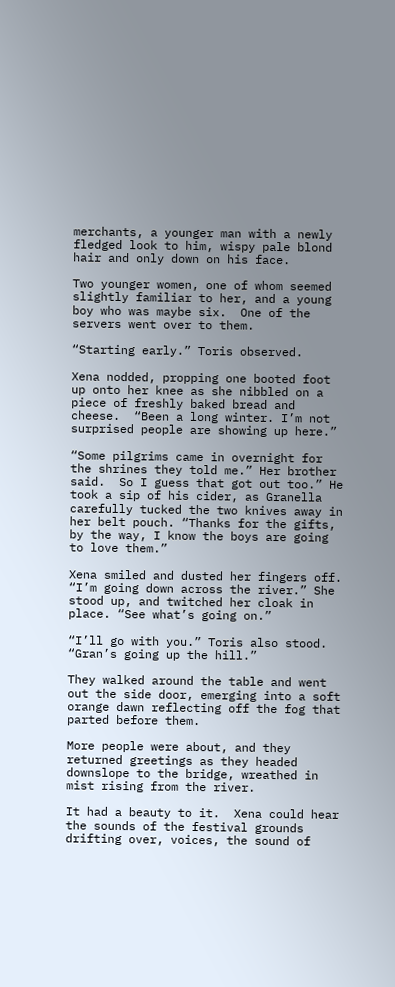merchants, a younger man with a newly fledged look to him, wispy pale blond hair and only down on his face.

Two younger women, one of whom seemed slightly familiar to her, and a young boy who was maybe six.  One of the servers went over to them.

“Starting early.” Toris observed.

Xena nodded, propping one booted foot up onto her knee as she nibbled on a piece of freshly baked bread and cheese.  “Been a long winter. I’m not surprised people are showing up here.”

“Some pilgrims came in overnight for the shrines they told me.” Her brother said.  So I guess that got out too.” He took a sip of his cider, as Granella carefully tucked the two knives away in her belt pouch. “Thanks for the gifts, by the way, I know the boys are going to love them.”

Xena smiled and dusted her fingers off. “I’m going down across the river.” She stood up, and twitched her cloak in place. “See what’s going on.”

“I’ll go with you.” Toris also stood. “Gran’s going up the hill.”

They walked around the table and went out the side door, emerging into a soft orange dawn reflecting off the fog that parted before them.

More people were about, and they returned greetings as they headed downslope to the bridge, wreathed in mist rising from the river.

It had a beauty to it.  Xena could hear the sounds of the festival grounds drifting over, voices, the sound of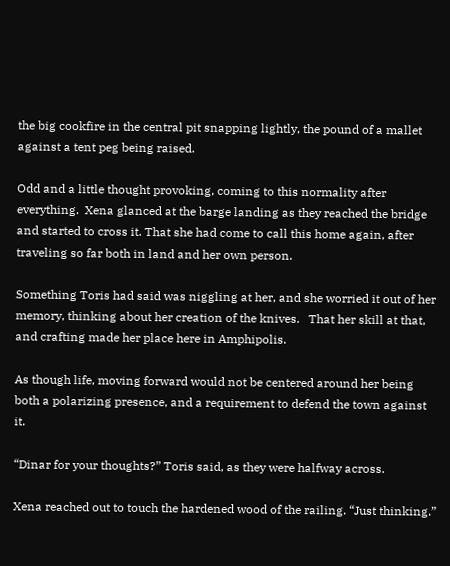the big cookfire in the central pit snapping lightly, the pound of a mallet against a tent peg being raised.

Odd and a little thought provoking, coming to this normality after everything.  Xena glanced at the barge landing as they reached the bridge and started to cross it. That she had come to call this home again, after traveling so far both in land and her own person.

Something Toris had said was niggling at her, and she worried it out of her memory, thinking about her creation of the knives.   That her skill at that, and crafting made her place here in Amphipolis.

As though life, moving forward would not be centered around her being both a polarizing presence, and a requirement to defend the town against it.

“Dinar for your thoughts?” Toris said, as they were halfway across.

Xena reached out to touch the hardened wood of the railing. “Just thinking.”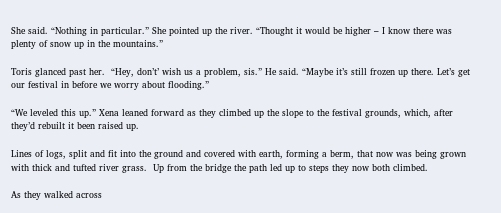She said. “Nothing in particular.” She pointed up the river. “Thought it would be higher – I know there was plenty of snow up in the mountains.”

Toris glanced past her.  “Hey, don’t’ wish us a problem, sis.” He said. “Maybe it’s still frozen up there. Let’s get our festival in before we worry about flooding.”

“We leveled this up.” Xena leaned forward as they climbed up the slope to the festival grounds, which, after they’d rebuilt it been raised up.

Lines of logs, split and fit into the ground and covered with earth, forming a berm, that now was being grown with thick and tufted river grass.  Up from the bridge the path led up to steps they now both climbed.

As they walked across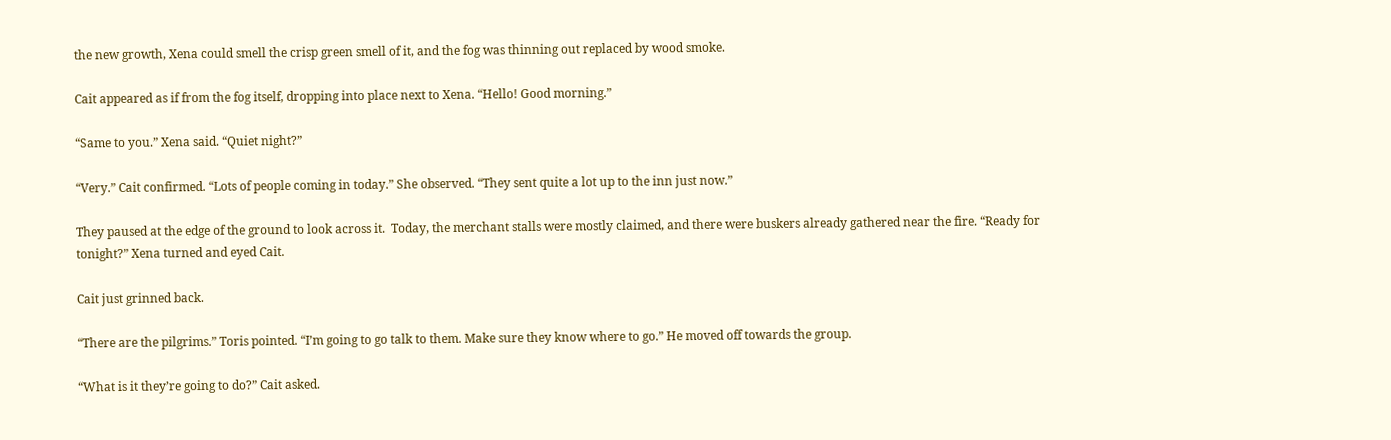the new growth, Xena could smell the crisp green smell of it, and the fog was thinning out replaced by wood smoke.

Cait appeared as if from the fog itself, dropping into place next to Xena. “Hello! Good morning.”

“Same to you.” Xena said. “Quiet night?”

“Very.” Cait confirmed. “Lots of people coming in today.” She observed. “They sent quite a lot up to the inn just now.”

They paused at the edge of the ground to look across it.  Today, the merchant stalls were mostly claimed, and there were buskers already gathered near the fire. “Ready for tonight?” Xena turned and eyed Cait.

Cait just grinned back.

“There are the pilgrims.” Toris pointed. “I’m going to go talk to them. Make sure they know where to go.” He moved off towards the group.

“What is it they’re going to do?” Cait asked.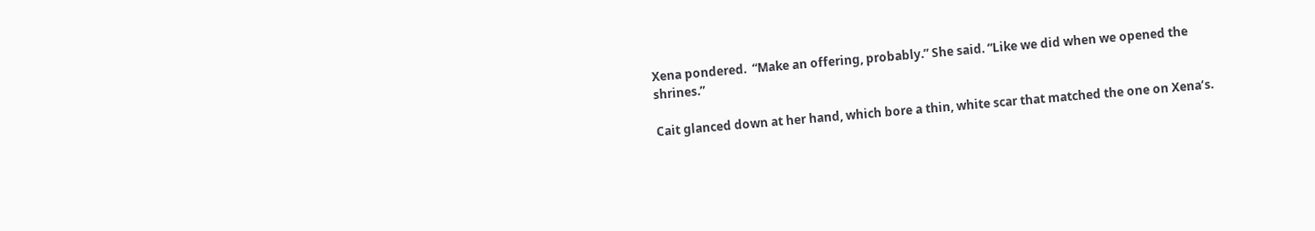Xena pondered.  “Make an offering, probably.” She said. “Like we did when we opened the shrines.”

Cait glanced down at her hand, which bore a thin, white scar that matched the one on Xena’s.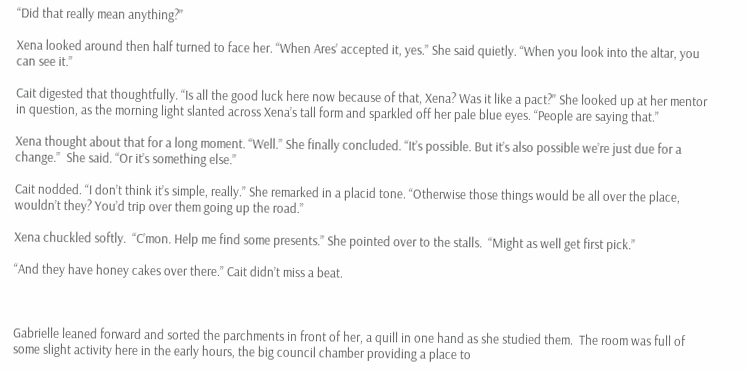“Did that really mean anything?”

Xena looked around then half turned to face her. “When Ares’ accepted it, yes.” She said quietly. “When you look into the altar, you can see it.”

Cait digested that thoughtfully. “Is all the good luck here now because of that, Xena? Was it like a pact?” She looked up at her mentor in question, as the morning light slanted across Xena’s tall form and sparkled off her pale blue eyes. “People are saying that.”

Xena thought about that for a long moment. “Well.” She finally concluded. “It’s possible. But it’s also possible we’re just due for a change.”  She said. “Or it’s something else.”

Cait nodded. “I don’t think it’s simple, really.” She remarked in a placid tone. “Otherwise those things would be all over the place, wouldn’t they? You’d trip over them going up the road.”

Xena chuckled softly.  “C’mon. Help me find some presents.” She pointed over to the stalls.  “Might as well get first pick.”

“And they have honey cakes over there.” Cait didn’t miss a beat.



Gabrielle leaned forward and sorted the parchments in front of her, a quill in one hand as she studied them.  The room was full of some slight activity here in the early hours, the big council chamber providing a place to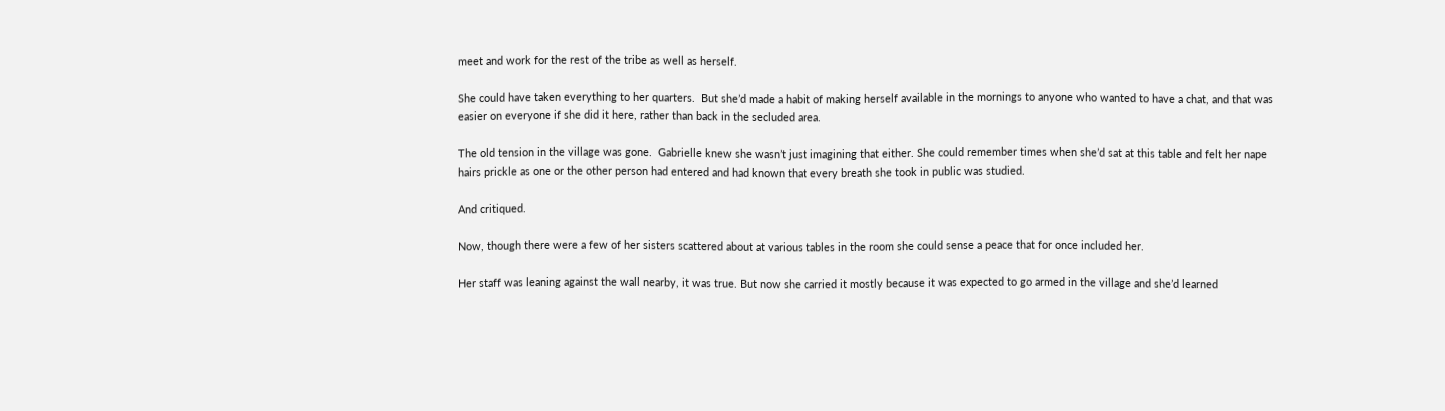meet and work for the rest of the tribe as well as herself.

She could have taken everything to her quarters.  But she’d made a habit of making herself available in the mornings to anyone who wanted to have a chat, and that was easier on everyone if she did it here, rather than back in the secluded area.

The old tension in the village was gone.  Gabrielle knew she wasn’t just imagining that either. She could remember times when she’d sat at this table and felt her nape hairs prickle as one or the other person had entered and had known that every breath she took in public was studied.

And critiqued.

Now, though there were a few of her sisters scattered about at various tables in the room she could sense a peace that for once included her.

Her staff was leaning against the wall nearby, it was true. But now she carried it mostly because it was expected to go armed in the village and she’d learned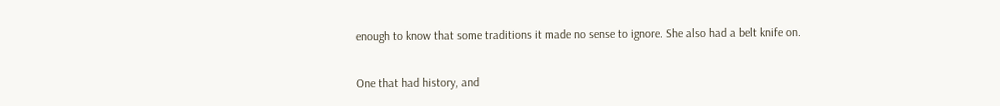enough to know that some traditions it made no sense to ignore. She also had a belt knife on.

One that had history, and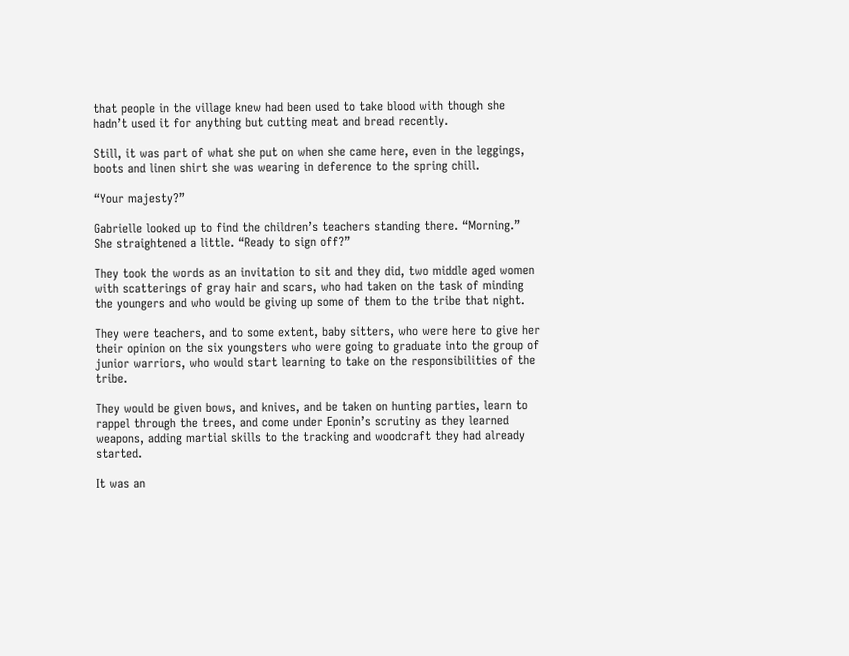that people in the village knew had been used to take blood with though she hadn’t used it for anything but cutting meat and bread recently.

Still, it was part of what she put on when she came here, even in the leggings, boots and linen shirt she was wearing in deference to the spring chill.

“Your majesty?”

Gabrielle looked up to find the children’s teachers standing there. “Morning.” She straightened a little. “Ready to sign off?”

They took the words as an invitation to sit and they did, two middle aged women with scatterings of gray hair and scars, who had taken on the task of minding the youngers and who would be giving up some of them to the tribe that night.

They were teachers, and to some extent, baby sitters, who were here to give her their opinion on the six youngsters who were going to graduate into the group of junior warriors, who would start learning to take on the responsibilities of the tribe.

They would be given bows, and knives, and be taken on hunting parties, learn to rappel through the trees, and come under Eponin’s scrutiny as they learned weapons, adding martial skills to the tracking and woodcraft they had already started.

It was an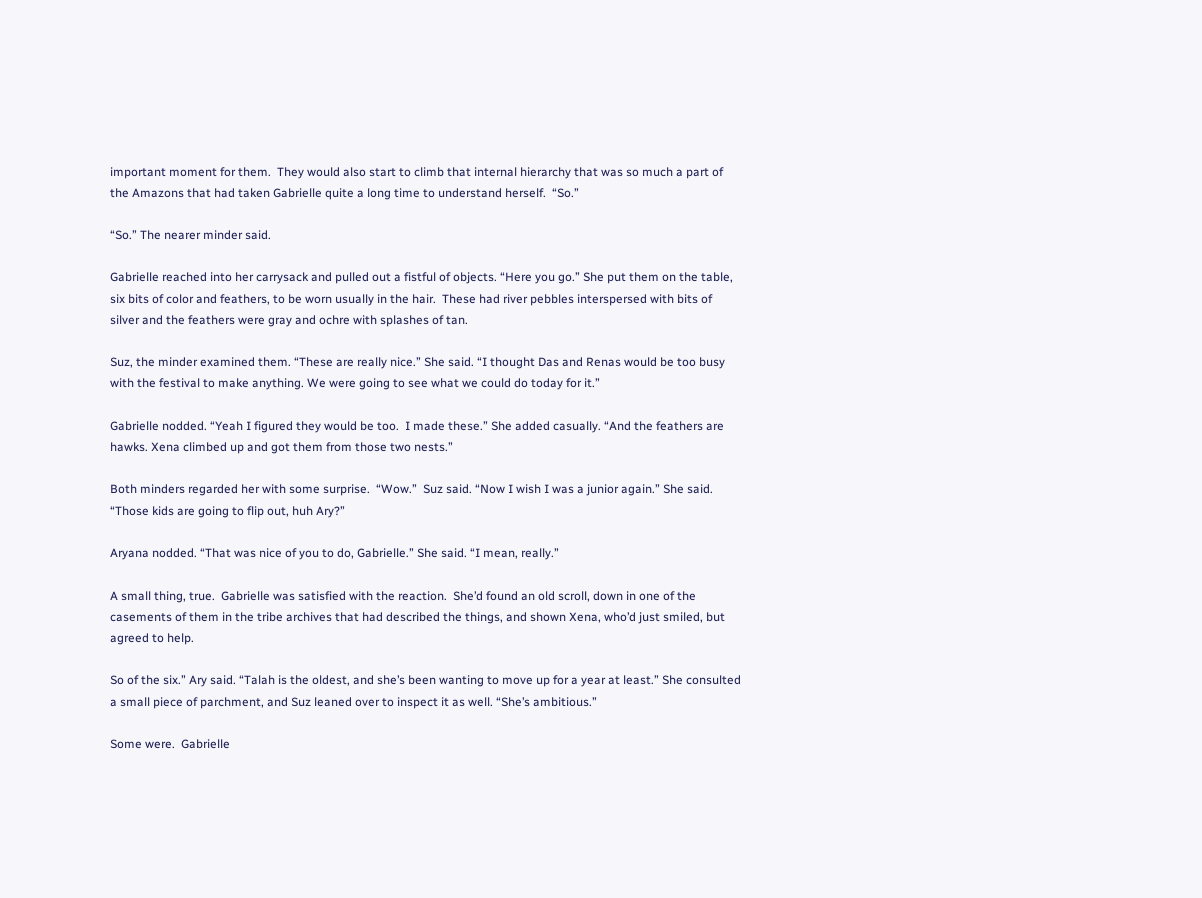important moment for them.  They would also start to climb that internal hierarchy that was so much a part of the Amazons that had taken Gabrielle quite a long time to understand herself.  “So.”

“So.” The nearer minder said.

Gabrielle reached into her carrysack and pulled out a fistful of objects. “Here you go.” She put them on the table, six bits of color and feathers, to be worn usually in the hair.  These had river pebbles interspersed with bits of silver and the feathers were gray and ochre with splashes of tan.

Suz, the minder examined them. “These are really nice.” She said. “I thought Das and Renas would be too busy with the festival to make anything. We were going to see what we could do today for it.”

Gabrielle nodded. “Yeah I figured they would be too.  I made these.” She added casually. “And the feathers are hawks. Xena climbed up and got them from those two nests.”

Both minders regarded her with some surprise.  “Wow.”  Suz said. “Now I wish I was a junior again.” She said. “Those kids are going to flip out, huh Ary?”

Aryana nodded. “That was nice of you to do, Gabrielle.” She said. “I mean, really.”

A small thing, true.  Gabrielle was satisfied with the reaction.  She’d found an old scroll, down in one of the casements of them in the tribe archives that had described the things, and shown Xena, who’d just smiled, but agreed to help.

So of the six.” Ary said. “Talah is the oldest, and she’s been wanting to move up for a year at least.” She consulted a small piece of parchment, and Suz leaned over to inspect it as well. “She’s ambitious.”

Some were.  Gabrielle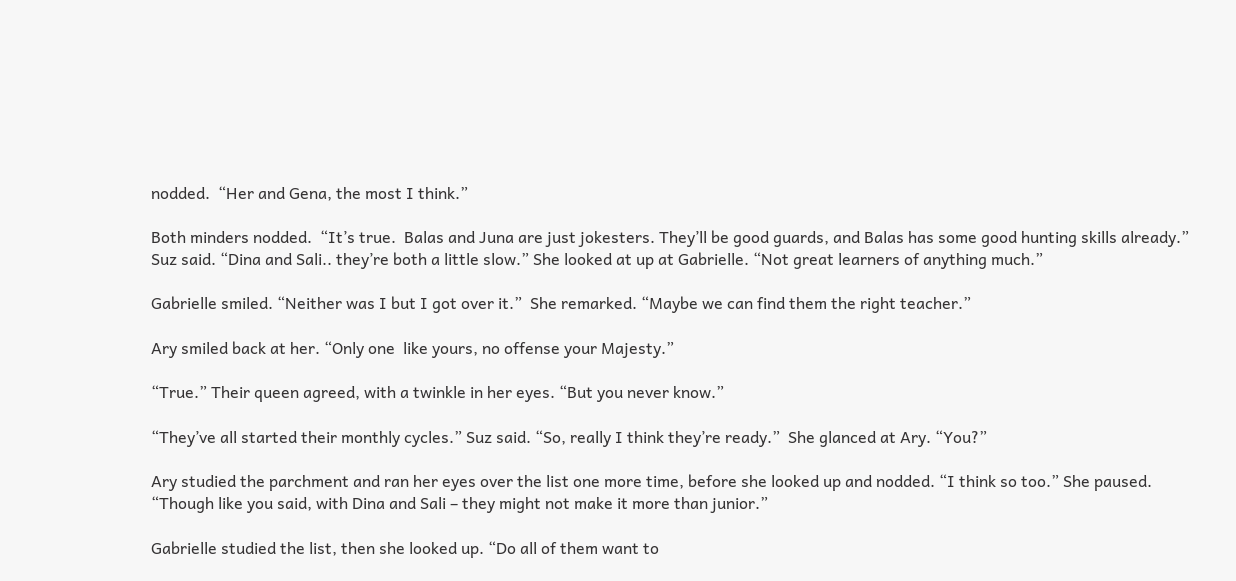nodded.  “Her and Gena, the most I think.”

Both minders nodded.  “It’s true.  Balas and Juna are just jokesters. They’ll be good guards, and Balas has some good hunting skills already.” Suz said. “Dina and Sali.. they’re both a little slow.” She looked at up at Gabrielle. “Not great learners of anything much.”

Gabrielle smiled. “Neither was I but I got over it.”  She remarked. “Maybe we can find them the right teacher.”

Ary smiled back at her. “Only one  like yours, no offense your Majesty.”

“True.” Their queen agreed, with a twinkle in her eyes. “But you never know.”

“They’ve all started their monthly cycles.” Suz said. “So, really I think they’re ready.”  She glanced at Ary. “You?”

Ary studied the parchment and ran her eyes over the list one more time, before she looked up and nodded. “I think so too.” She paused. “Though like you said, with Dina and Sali – they might not make it more than junior.”

Gabrielle studied the list, then she looked up. “Do all of them want to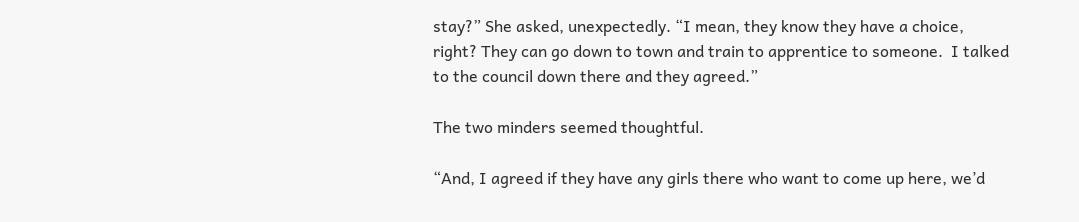stay?” She asked, unexpectedly. “I mean, they know they have a choice, right? They can go down to town and train to apprentice to someone.  I talked to the council down there and they agreed.”

The two minders seemed thoughtful.

“And, I agreed if they have any girls there who want to come up here, we’d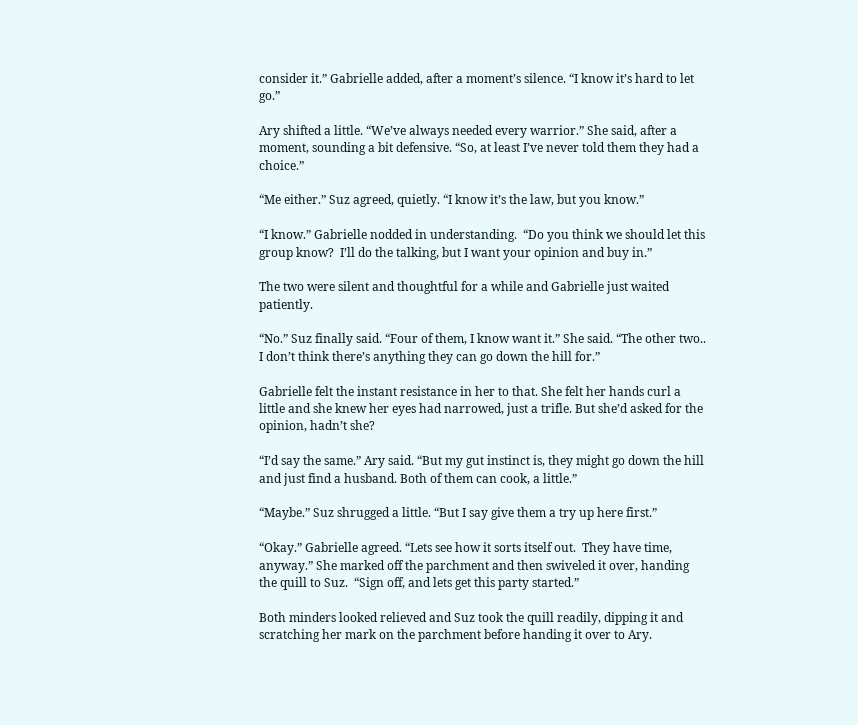consider it.” Gabrielle added, after a moment’s silence. “I know it’s hard to let go.”

Ary shifted a little. “We’ve always needed every warrior.” She said, after a moment, sounding a bit defensive. “So, at least I’ve never told them they had a choice.”

“Me either.” Suz agreed, quietly. “I know it’s the law, but you know.”

“I know.” Gabrielle nodded in understanding.  “Do you think we should let this group know?  I’ll do the talking, but I want your opinion and buy in.”

The two were silent and thoughtful for a while and Gabrielle just waited patiently.

“No.” Suz finally said. “Four of them, I know want it.” She said. “The other two.. I don’t think there’s anything they can go down the hill for.”

Gabrielle felt the instant resistance in her to that. She felt her hands curl a little and she knew her eyes had narrowed, just a trifle. But she’d asked for the opinion, hadn’t she?

“I’d say the same.” Ary said. “But my gut instinct is, they might go down the hill and just find a husband. Both of them can cook, a little.”

“Maybe.” Suz shrugged a little. “But I say give them a try up here first.”

“Okay.” Gabrielle agreed. “Lets see how it sorts itself out.  They have time, anyway.” She marked off the parchment and then swiveled it over, handing the quill to Suz.  “Sign off, and lets get this party started.”

Both minders looked relieved and Suz took the quill readily, dipping it and scratching her mark on the parchment before handing it over to Ary.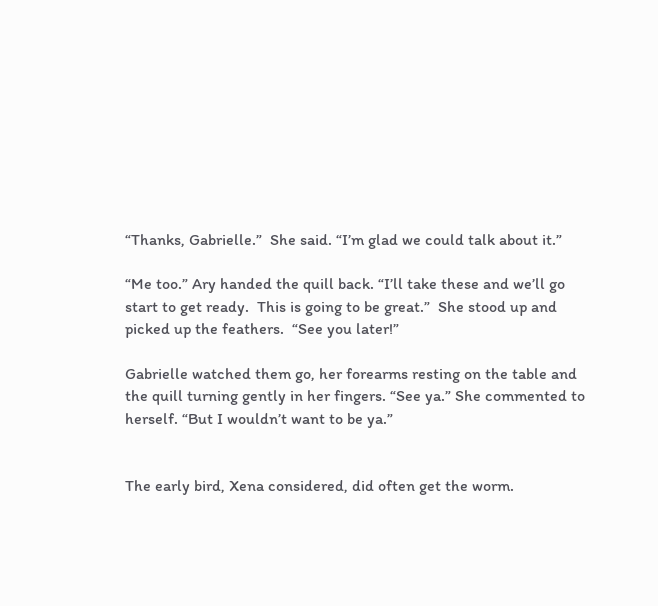“Thanks, Gabrielle.”  She said. “I’m glad we could talk about it.”

“Me too.” Ary handed the quill back. “I’ll take these and we’ll go start to get ready.  This is going to be great.”  She stood up and picked up the feathers.  “See you later!”

Gabrielle watched them go, her forearms resting on the table and the quill turning gently in her fingers. “See ya.” She commented to herself. “But I wouldn’t want to be ya.”


The early bird, Xena considered, did often get the worm.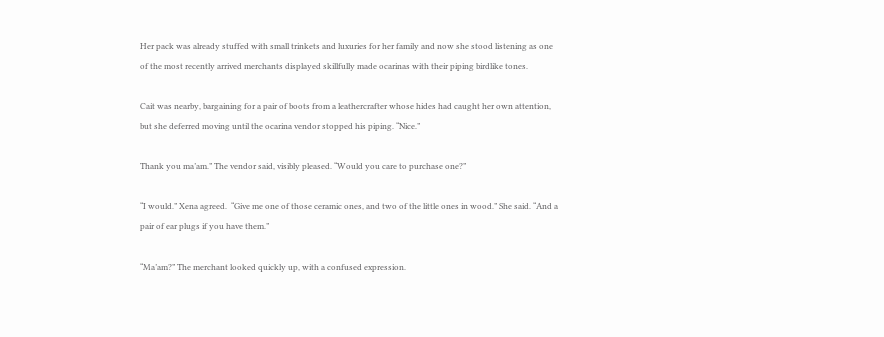Her pack was already stuffed with small trinkets and luxuries for her family and now she stood listening as one of the most recently arrived merchants displayed skillfully made ocarinas with their piping birdlike tones.

Cait was nearby, bargaining for a pair of boots from a leathercrafter whose hides had caught her own attention, but she deferred moving until the ocarina vendor stopped his piping. “Nice.”

Thank you ma’am.” The vendor said, visibly pleased. “Would you care to purchase one?”

“I would.” Xena agreed.  “Give me one of those ceramic ones, and two of the little ones in wood.” She said. “And a pair of ear plugs if you have them.”

“Ma’am?” The merchant looked quickly up, with a confused expression.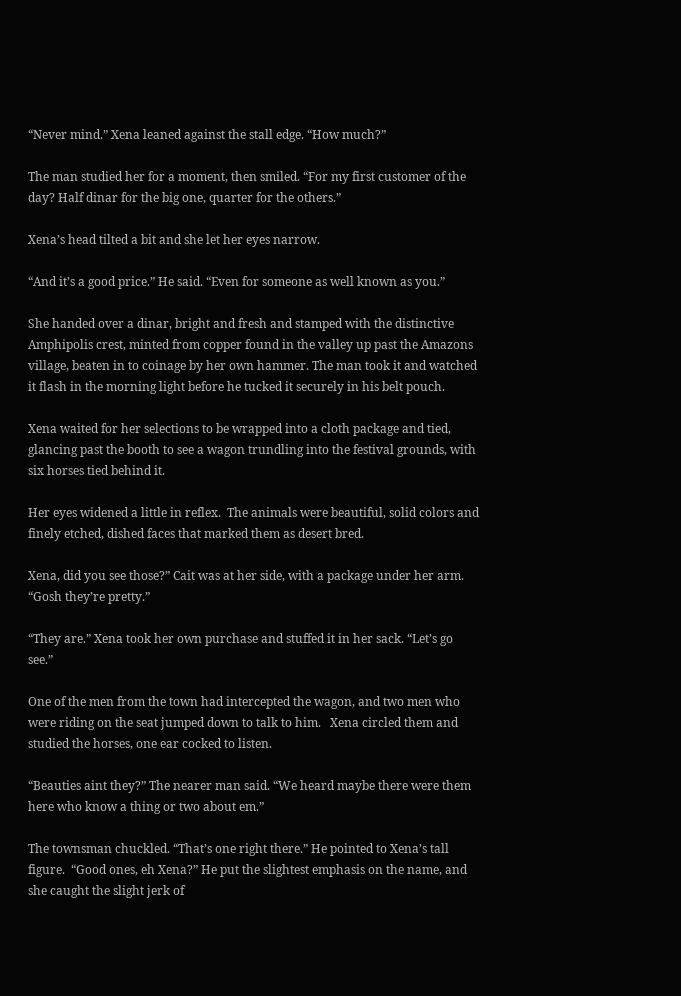“Never mind.” Xena leaned against the stall edge. “How much?”

The man studied her for a moment, then smiled. “For my first customer of the day? Half dinar for the big one, quarter for the others.”

Xena’s head tilted a bit and she let her eyes narrow.

“And it’s a good price.” He said. “Even for someone as well known as you.”

She handed over a dinar, bright and fresh and stamped with the distinctive Amphipolis crest, minted from copper found in the valley up past the Amazons village, beaten in to coinage by her own hammer. The man took it and watched it flash in the morning light before he tucked it securely in his belt pouch.

Xena waited for her selections to be wrapped into a cloth package and tied, glancing past the booth to see a wagon trundling into the festival grounds, with six horses tied behind it.

Her eyes widened a little in reflex.  The animals were beautiful, solid colors and finely etched, dished faces that marked them as desert bred.

Xena, did you see those?” Cait was at her side, with a package under her arm. “Gosh they’re pretty.”

“They are.” Xena took her own purchase and stuffed it in her sack. “Let’s go see.”

One of the men from the town had intercepted the wagon, and two men who were riding on the seat jumped down to talk to him.   Xena circled them and studied the horses, one ear cocked to listen.

“Beauties aint they?” The nearer man said. “We heard maybe there were them here who know a thing or two about em.”

The townsman chuckled. “That’s one right there.” He pointed to Xena’s tall figure.  “Good ones, eh Xena?” He put the slightest emphasis on the name, and she caught the slight jerk of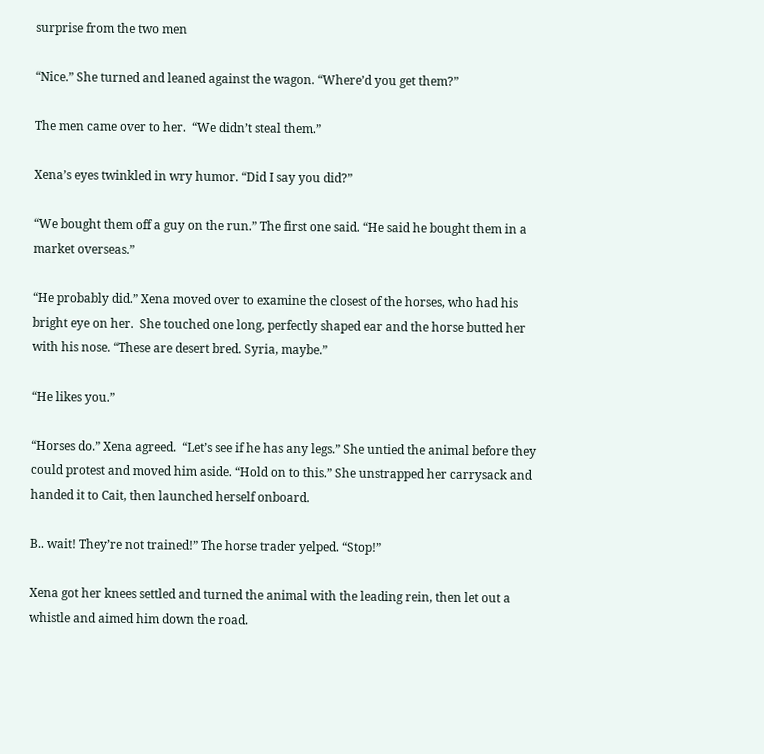surprise from the two men

“Nice.” She turned and leaned against the wagon. “Where’d you get them?”

The men came over to her.  “We didn’t steal them.”

Xena’s eyes twinkled in wry humor. “Did I say you did?”

“We bought them off a guy on the run.” The first one said. “He said he bought them in a market overseas.”

“He probably did.” Xena moved over to examine the closest of the horses, who had his bright eye on her.  She touched one long, perfectly shaped ear and the horse butted her with his nose. “These are desert bred. Syria, maybe.”

“He likes you.”

“Horses do.” Xena agreed.  “Let’s see if he has any legs.” She untied the animal before they could protest and moved him aside. “Hold on to this.” She unstrapped her carrysack and handed it to Cait, then launched herself onboard.

B.. wait! They’re not trained!” The horse trader yelped. “Stop!”

Xena got her knees settled and turned the animal with the leading rein, then let out a whistle and aimed him down the road.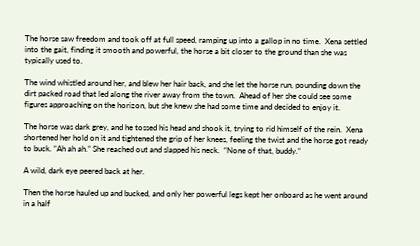The horse saw freedom and took off at full speed, ramping up into a gallop in no time.  Xena settled into the gait, finding it smooth and powerful, the horse a bit closer to the ground than she was typically used to.

The wind whistled around her, and blew her hair back, and she let the horse run, pounding down the dirt packed road that led along the river away from the town.  Ahead of her she could see some figures approaching on the horizon, but she knew she had some time and decided to enjoy it.

The horse was dark grey, and he tossed his head and shook it, trying to rid himself of the rein.  Xena shortened her hold on it and tightened the grip of her knees, feeling the twist and the horse got ready to buck. “Ah ah ah.” She reached out and slapped his neck.  “None of that, buddy.”

A wild, dark eye peered back at her.

Then the horse hauled up and bucked, and only her powerful legs kept her onboard as he went around in a half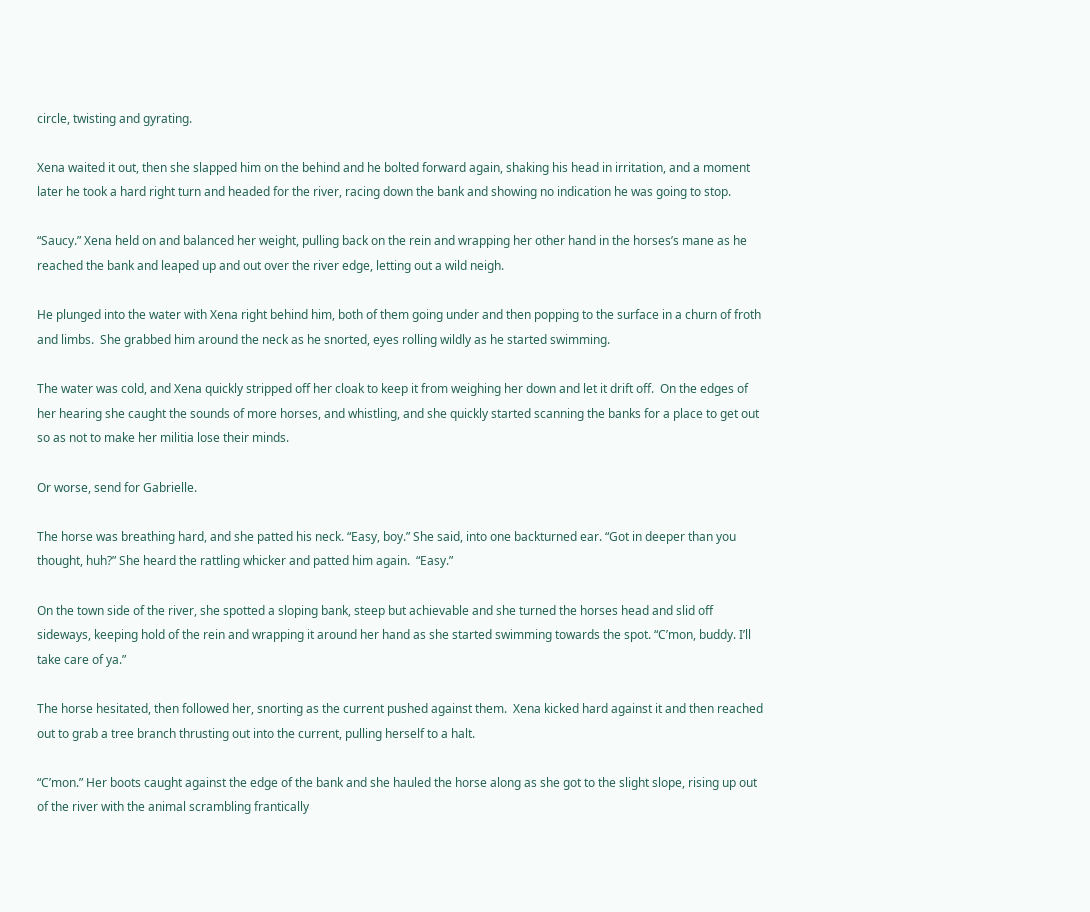circle, twisting and gyrating.

Xena waited it out, then she slapped him on the behind and he bolted forward again, shaking his head in irritation, and a moment later he took a hard right turn and headed for the river, racing down the bank and showing no indication he was going to stop.

“Saucy.” Xena held on and balanced her weight, pulling back on the rein and wrapping her other hand in the horses’s mane as he reached the bank and leaped up and out over the river edge, letting out a wild neigh.

He plunged into the water with Xena right behind him, both of them going under and then popping to the surface in a churn of froth and limbs.  She grabbed him around the neck as he snorted, eyes rolling wildly as he started swimming.

The water was cold, and Xena quickly stripped off her cloak to keep it from weighing her down and let it drift off.  On the edges of her hearing she caught the sounds of more horses, and whistling, and she quickly started scanning the banks for a place to get out so as not to make her militia lose their minds.

Or worse, send for Gabrielle.

The horse was breathing hard, and she patted his neck. “Easy, boy.” She said, into one backturned ear. “Got in deeper than you thought, huh?” She heard the rattling whicker and patted him again.  “Easy.”

On the town side of the river, she spotted a sloping bank, steep but achievable and she turned the horses head and slid off sideways, keeping hold of the rein and wrapping it around her hand as she started swimming towards the spot. “C’mon, buddy. I’ll take care of ya.”

The horse hesitated, then followed her, snorting as the current pushed against them.  Xena kicked hard against it and then reached out to grab a tree branch thrusting out into the current, pulling herself to a halt.

“C’mon.” Her boots caught against the edge of the bank and she hauled the horse along as she got to the slight slope, rising up out of the river with the animal scrambling frantically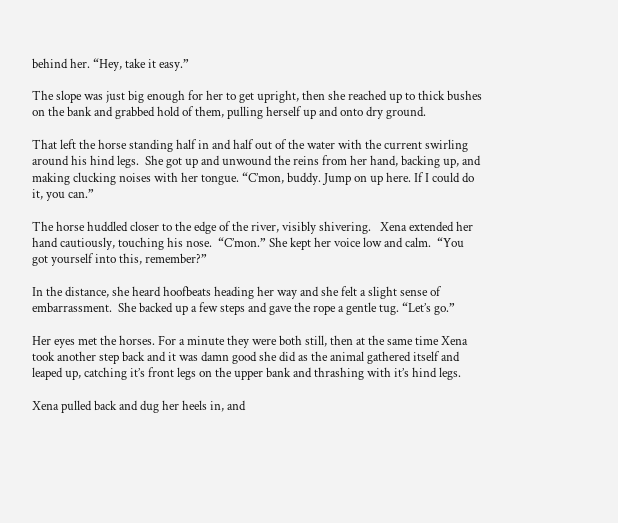behind her. “Hey, take it easy.”

The slope was just big enough for her to get upright, then she reached up to thick bushes on the bank and grabbed hold of them, pulling herself up and onto dry ground.

That left the horse standing half in and half out of the water with the current swirling around his hind legs.  She got up and unwound the reins from her hand, backing up, and making clucking noises with her tongue. “C’mon, buddy. Jump on up here. If I could do it, you can.”

The horse huddled closer to the edge of the river, visibly shivering.   Xena extended her hand cautiously, touching his nose.  “C’mon.” She kept her voice low and calm.  “You got yourself into this, remember?”

In the distance, she heard hoofbeats heading her way and she felt a slight sense of embarrassment.  She backed up a few steps and gave the rope a gentle tug. “Let’s go.”

Her eyes met the horses. For a minute they were both still, then at the same time Xena took another step back and it was damn good she did as the animal gathered itself and leaped up, catching it’s front legs on the upper bank and thrashing with it’s hind legs.

Xena pulled back and dug her heels in, and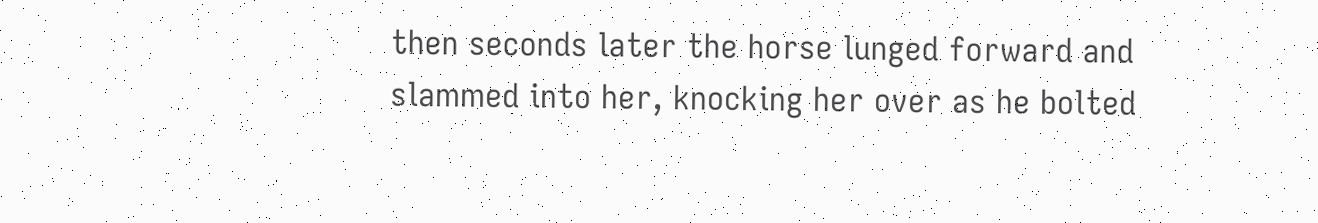then seconds later the horse lunged forward and slammed into her, knocking her over as he bolted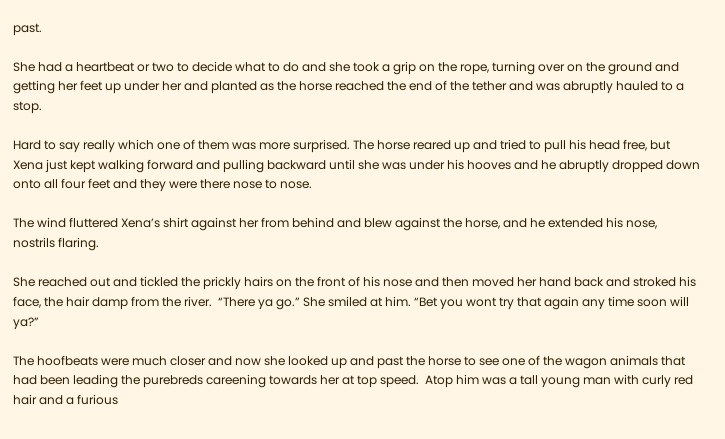past.

She had a heartbeat or two to decide what to do and she took a grip on the rope, turning over on the ground and getting her feet up under her and planted as the horse reached the end of the tether and was abruptly hauled to a stop.

Hard to say really which one of them was more surprised. The horse reared up and tried to pull his head free, but Xena just kept walking forward and pulling backward until she was under his hooves and he abruptly dropped down onto all four feet and they were there nose to nose.

The wind fluttered Xena’s shirt against her from behind and blew against the horse, and he extended his nose, nostrils flaring.

She reached out and tickled the prickly hairs on the front of his nose and then moved her hand back and stroked his face, the hair damp from the river.  “There ya go.” She smiled at him. “Bet you wont try that again any time soon will ya?”

The hoofbeats were much closer and now she looked up and past the horse to see one of the wagon animals that had been leading the purebreds careening towards her at top speed.  Atop him was a tall young man with curly red hair and a furious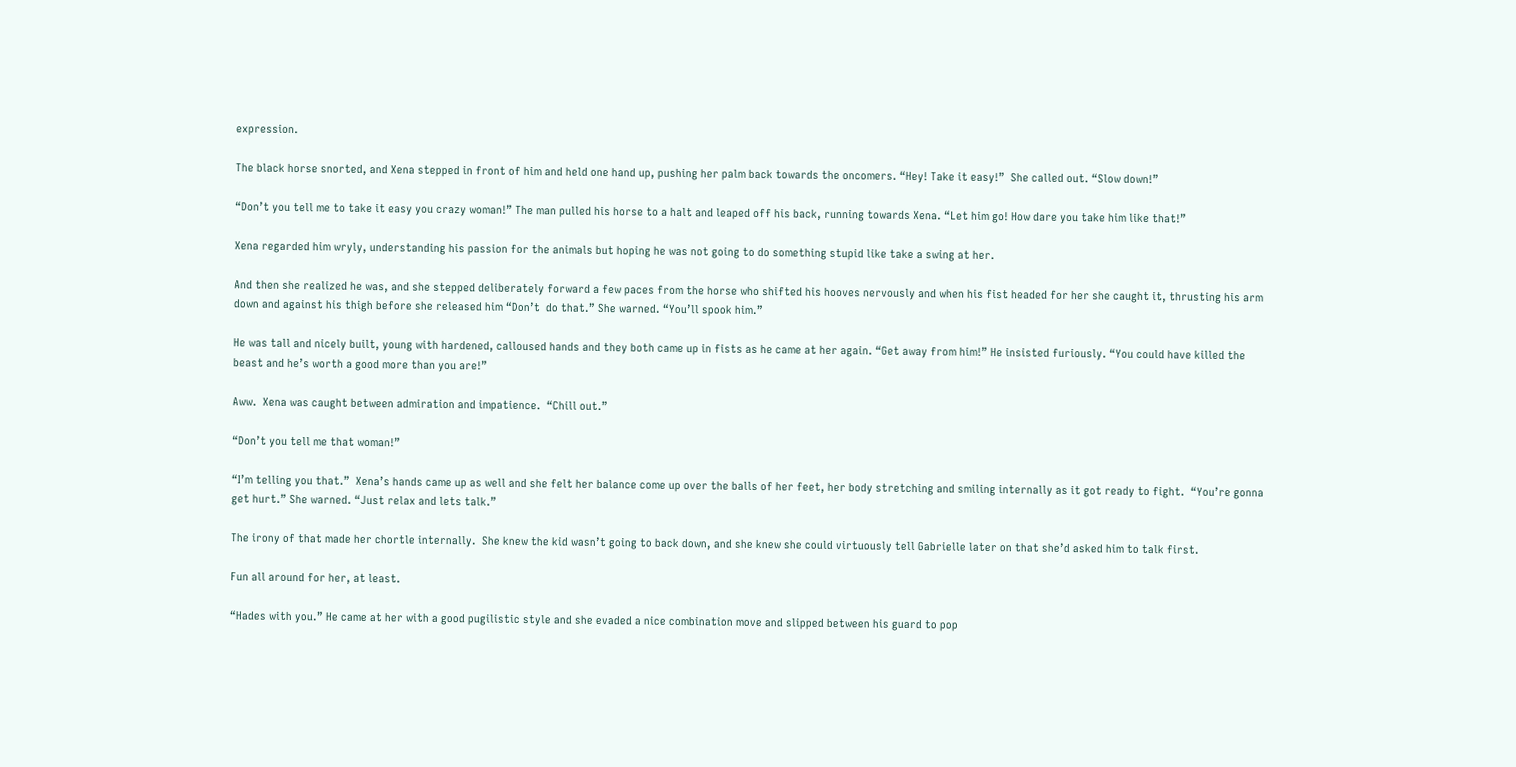expression.

The black horse snorted, and Xena stepped in front of him and held one hand up, pushing her palm back towards the oncomers. “Hey! Take it easy!”  She called out. “Slow down!”

“Don’t you tell me to take it easy you crazy woman!” The man pulled his horse to a halt and leaped off his back, running towards Xena. “Let him go! How dare you take him like that!”

Xena regarded him wryly, understanding his passion for the animals but hoping he was not going to do something stupid like take a swing at her.

And then she realized he was, and she stepped deliberately forward a few paces from the horse who shifted his hooves nervously and when his fist headed for her she caught it, thrusting his arm down and against his thigh before she released him “Don’t  do that.” She warned. “You’ll spook him.”

He was tall and nicely built, young with hardened, calloused hands and they both came up in fists as he came at her again. “Get away from him!” He insisted furiously. “You could have killed the beast and he’s worth a good more than you are!”

Aww.  Xena was caught between admiration and impatience.  “Chill out.”

“Don’t you tell me that woman!”

“I’m telling you that.”  Xena’s hands came up as well and she felt her balance come up over the balls of her feet, her body stretching and smiling internally as it got ready to fight.  “You’re gonna get hurt.” She warned. “Just relax and lets talk.”

The irony of that made her chortle internally.  She knew the kid wasn’t going to back down, and she knew she could virtuously tell Gabrielle later on that she’d asked him to talk first.

Fun all around for her, at least.

“Hades with you.” He came at her with a good pugilistic style and she evaded a nice combination move and slipped between his guard to pop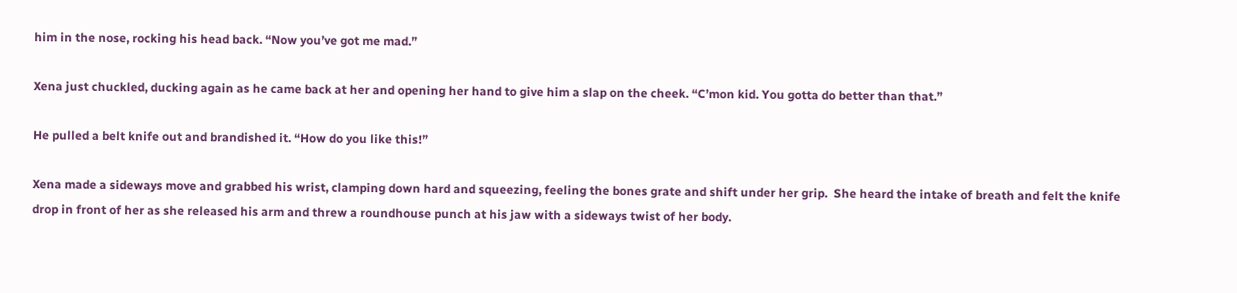him in the nose, rocking his head back. “Now you’ve got me mad.”

Xena just chuckled, ducking again as he came back at her and opening her hand to give him a slap on the cheek. “C’mon kid. You gotta do better than that.”

He pulled a belt knife out and brandished it. “How do you like this!”

Xena made a sideways move and grabbed his wrist, clamping down hard and squeezing, feeling the bones grate and shift under her grip.  She heard the intake of breath and felt the knife drop in front of her as she released his arm and threw a roundhouse punch at his jaw with a sideways twist of her body.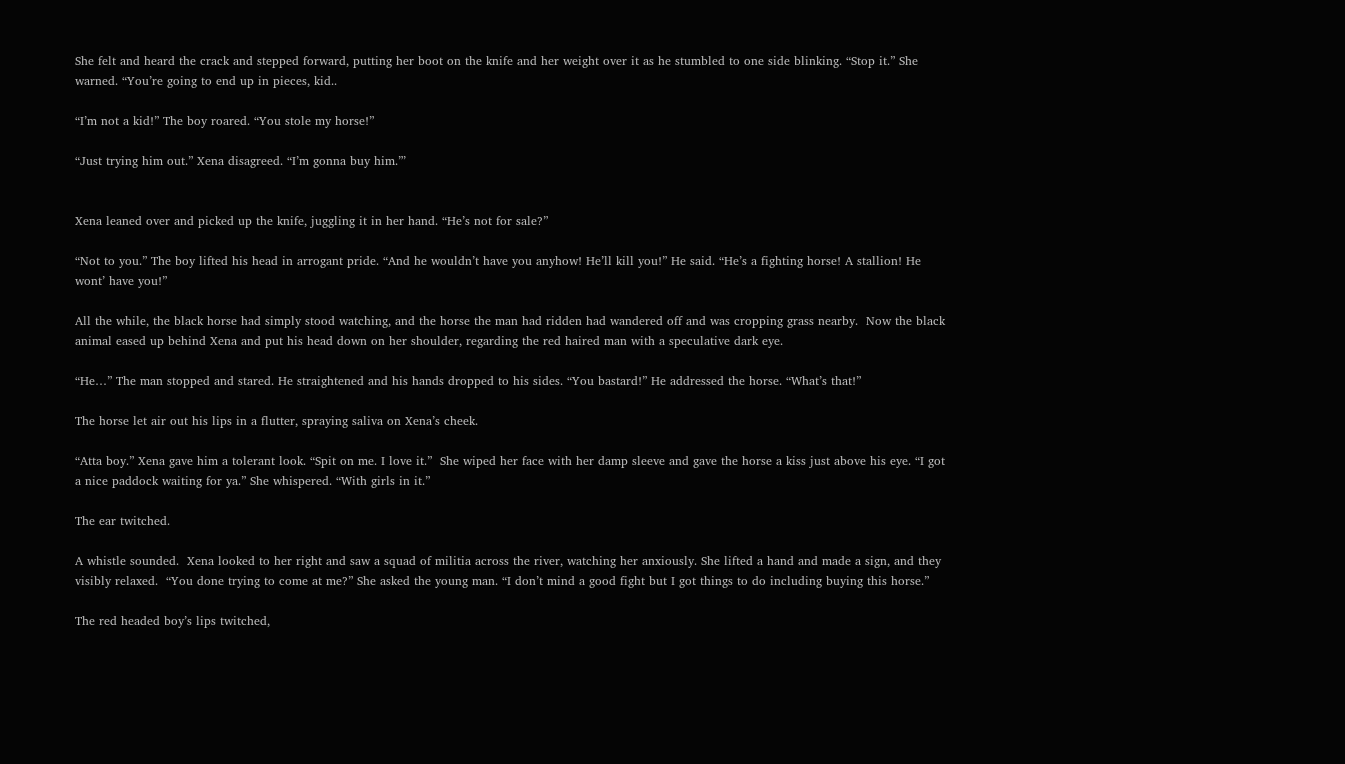She felt and heard the crack and stepped forward, putting her boot on the knife and her weight over it as he stumbled to one side blinking. “Stop it.” She warned. “You’re going to end up in pieces, kid..

“I’m not a kid!” The boy roared. “You stole my horse!”

“Just trying him out.” Xena disagreed. “I’m gonna buy him.”’


Xena leaned over and picked up the knife, juggling it in her hand. “He’s not for sale?”

“Not to you.” The boy lifted his head in arrogant pride. “And he wouldn’t have you anyhow! He’ll kill you!” He said. “He’s a fighting horse! A stallion! He wont’ have you!”

All the while, the black horse had simply stood watching, and the horse the man had ridden had wandered off and was cropping grass nearby.  Now the black animal eased up behind Xena and put his head down on her shoulder, regarding the red haired man with a speculative dark eye.

“He…” The man stopped and stared. He straightened and his hands dropped to his sides. “You bastard!” He addressed the horse. “What’s that!”

The horse let air out his lips in a flutter, spraying saliva on Xena’s cheek.

“Atta boy.” Xena gave him a tolerant look. “Spit on me. I love it.”  She wiped her face with her damp sleeve and gave the horse a kiss just above his eye. “I got a nice paddock waiting for ya.” She whispered. “With girls in it.”

The ear twitched.

A whistle sounded.  Xena looked to her right and saw a squad of militia across the river, watching her anxiously. She lifted a hand and made a sign, and they visibly relaxed.  “You done trying to come at me?” She asked the young man. “I don’t mind a good fight but I got things to do including buying this horse.”

The red headed boy’s lips twitched,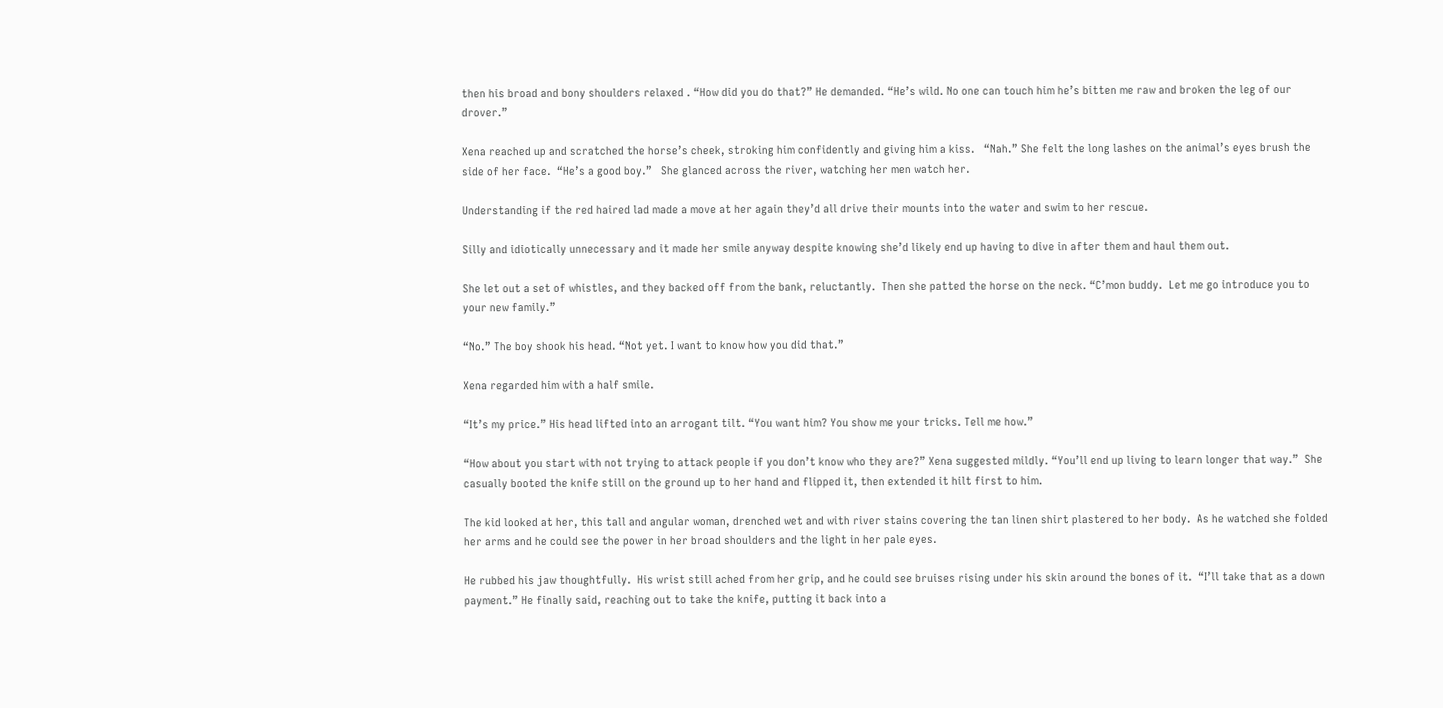then his broad and bony shoulders relaxed . “How did you do that?” He demanded. “He’s wild. No one can touch him he’s bitten me raw and broken the leg of our drover.”

Xena reached up and scratched the horse’s cheek, stroking him confidently and giving him a kiss.   “Nah.” She felt the long lashes on the animal’s eyes brush the side of her face.  “He’s a good boy.”   She glanced across the river, watching her men watch her.

Understanding if the red haired lad made a move at her again they’d all drive their mounts into the water and swim to her rescue.

Silly and idiotically unnecessary and it made her smile anyway despite knowing she’d likely end up having to dive in after them and haul them out.

She let out a set of whistles, and they backed off from the bank, reluctantly.  Then she patted the horse on the neck. “C’mon buddy.  Let me go introduce you to your new family.”

“No.” The boy shook his head. “Not yet. I want to know how you did that.”

Xena regarded him with a half smile.

“It’s my price.” His head lifted into an arrogant tilt. “You want him? You show me your tricks. Tell me how.”

“How about you start with not trying to attack people if you don’t know who they are?” Xena suggested mildly. “You’ll end up living to learn longer that way.”  She casually booted the knife still on the ground up to her hand and flipped it, then extended it hilt first to him.

The kid looked at her, this tall and angular woman, drenched wet and with river stains covering the tan linen shirt plastered to her body.  As he watched she folded her arms and he could see the power in her broad shoulders and the light in her pale eyes.

He rubbed his jaw thoughtfully.  His wrist still ached from her grip, and he could see bruises rising under his skin around the bones of it.  “I’ll take that as a down payment.” He finally said, reaching out to take the knife, putting it back into a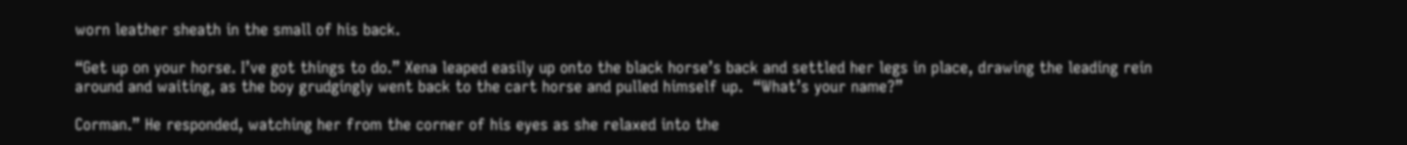worn leather sheath in the small of his back.

“Get up on your horse. I’ve got things to do.” Xena leaped easily up onto the black horse’s back and settled her legs in place, drawing the leading rein around and waiting, as the boy grudgingly went back to the cart horse and pulled himself up.  “What’s your name?”

Corman.” He responded, watching her from the corner of his eyes as she relaxed into the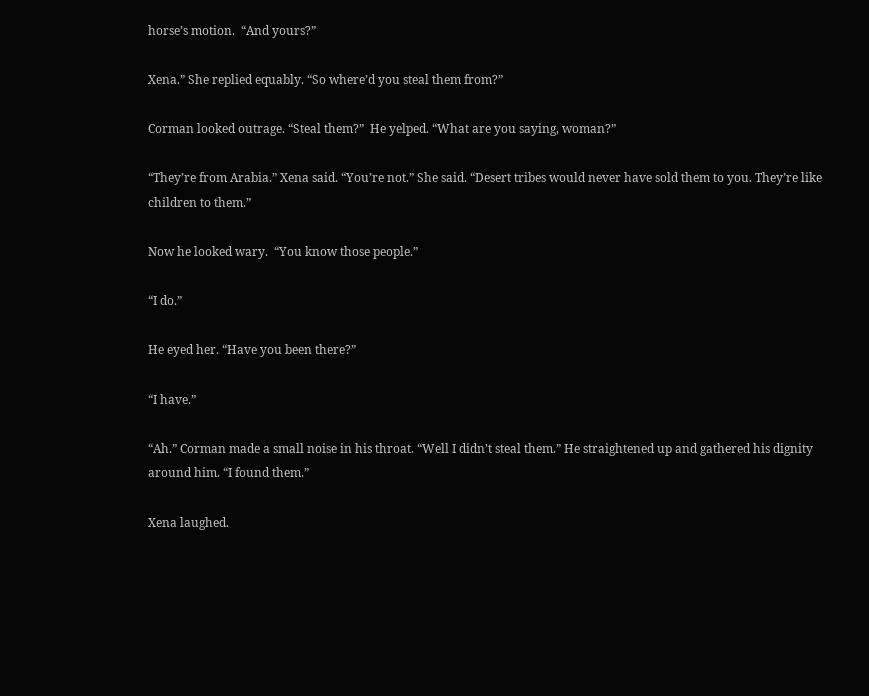horse’s motion.  “And yours?”

Xena.” She replied equably. “So where’d you steal them from?”

Corman looked outrage. “Steal them?”  He yelped. “What are you saying, woman?”

“They’re from Arabia.” Xena said. “You’re not.” She said. “Desert tribes would never have sold them to you. They’re like children to them.”

Now he looked wary.  “You know those people.”

“I do.”

He eyed her. “Have you been there?”

“I have.”

“Ah.” Corman made a small noise in his throat. “Well I didn’t steal them.” He straightened up and gathered his dignity around him. “I found them.”

Xena laughed.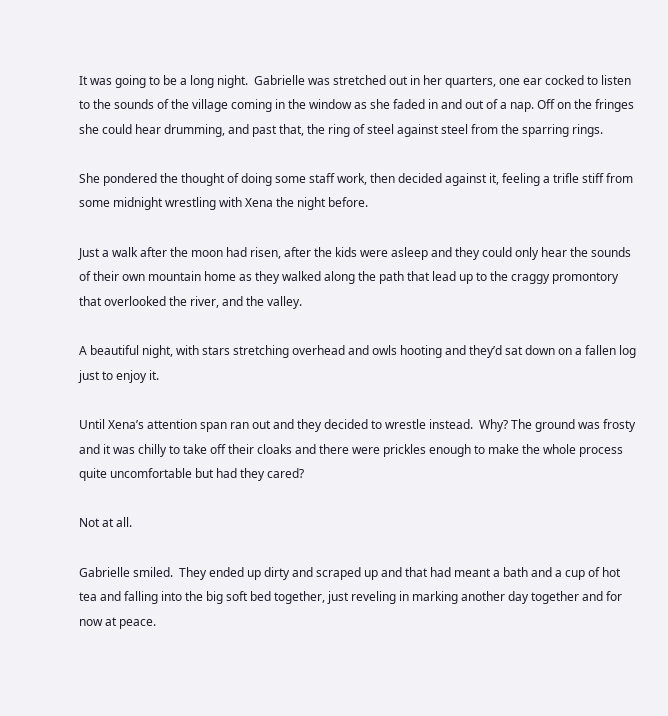It was going to be a long night.  Gabrielle was stretched out in her quarters, one ear cocked to listen to the sounds of the village coming in the window as she faded in and out of a nap. Off on the fringes she could hear drumming, and past that, the ring of steel against steel from the sparring rings.

She pondered the thought of doing some staff work, then decided against it, feeling a trifle stiff from some midnight wrestling with Xena the night before.

Just a walk after the moon had risen, after the kids were asleep and they could only hear the sounds of their own mountain home as they walked along the path that lead up to the craggy promontory that overlooked the river, and the valley.

A beautiful night, with stars stretching overhead and owls hooting and they’d sat down on a fallen log just to enjoy it.

Until Xena’s attention span ran out and they decided to wrestle instead.  Why? The ground was frosty and it was chilly to take off their cloaks and there were prickles enough to make the whole process quite uncomfortable but had they cared?

Not at all.

Gabrielle smiled.  They ended up dirty and scraped up and that had meant a bath and a cup of hot tea and falling into the big soft bed together, just reveling in marking another day together and for now at peace.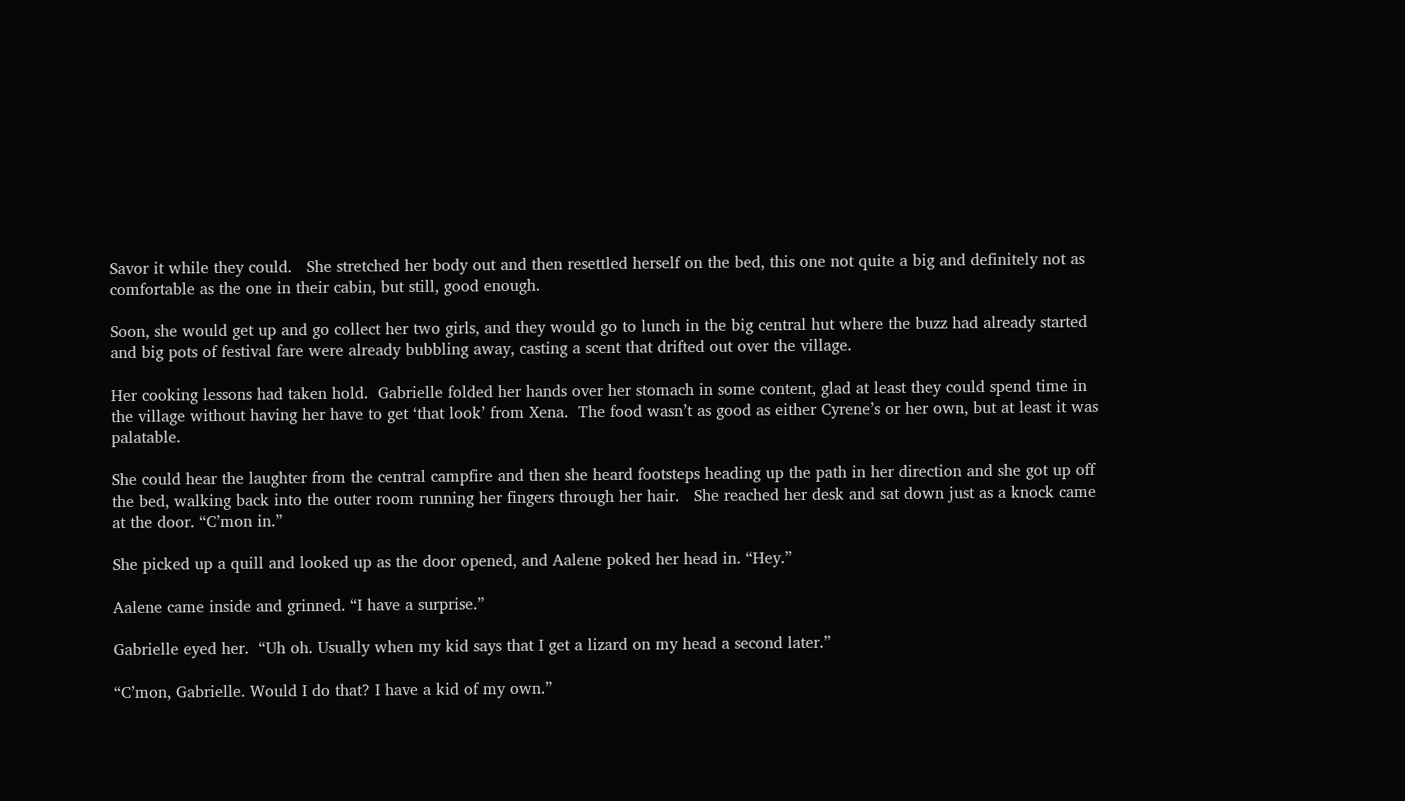Savor it while they could.   She stretched her body out and then resettled herself on the bed, this one not quite a big and definitely not as comfortable as the one in their cabin, but still, good enough.

Soon, she would get up and go collect her two girls, and they would go to lunch in the big central hut where the buzz had already started and big pots of festival fare were already bubbling away, casting a scent that drifted out over the village.

Her cooking lessons had taken hold.  Gabrielle folded her hands over her stomach in some content, glad at least they could spend time in the village without having her have to get ‘that look’ from Xena.  The food wasn’t as good as either Cyrene’s or her own, but at least it was palatable.

She could hear the laughter from the central campfire and then she heard footsteps heading up the path in her direction and she got up off the bed, walking back into the outer room running her fingers through her hair.   She reached her desk and sat down just as a knock came at the door. “C’mon in.”

She picked up a quill and looked up as the door opened, and Aalene poked her head in. “Hey.”

Aalene came inside and grinned. “I have a surprise.”

Gabrielle eyed her.  “Uh oh. Usually when my kid says that I get a lizard on my head a second later.”

“C’mon, Gabrielle. Would I do that? I have a kid of my own.”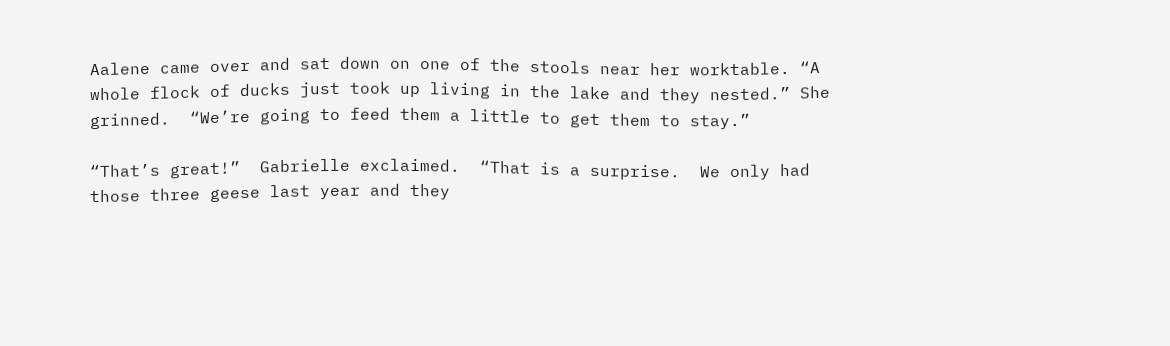Aalene came over and sat down on one of the stools near her worktable. “A whole flock of ducks just took up living in the lake and they nested.” She grinned.  “We’re going to feed them a little to get them to stay.”

“That’s great!”  Gabrielle exclaimed.  “That is a surprise.  We only had those three geese last year and they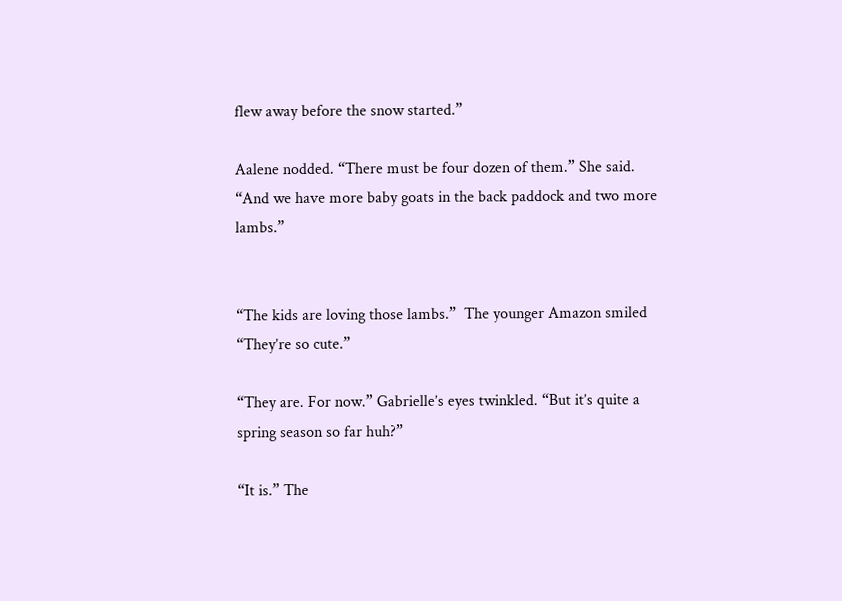flew away before the snow started.”

Aalene nodded. “There must be four dozen of them.” She said. “And we have more baby goats in the back paddock and two more lambs.”


“The kids are loving those lambs.”  The younger Amazon smiled “They’re so cute.”

“They are. For now.” Gabrielle’s eyes twinkled. “But it’s quite a spring season so far huh?”

“It is.” The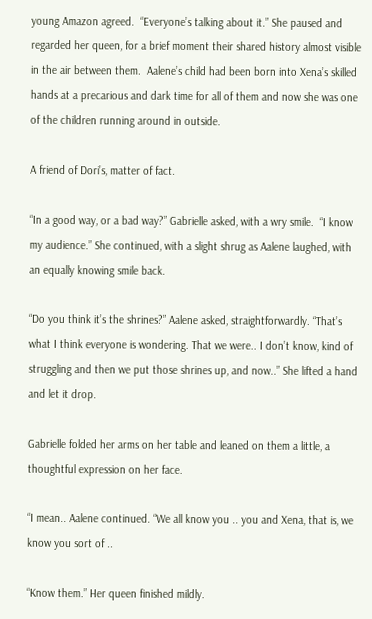young Amazon agreed.  “Everyone’s talking about it.” She paused and regarded her queen, for a brief moment their shared history almost visible in the air between them.  Aalene’s child had been born into Xena’s skilled hands at a precarious and dark time for all of them and now she was one of the children running around in outside.

A friend of Dori’s, matter of fact.

“In a good way, or a bad way?” Gabrielle asked, with a wry smile.  “I know my audience.” She continued, with a slight shrug as Aalene laughed, with an equally knowing smile back.

“Do you think it’s the shrines?” Aalene asked, straightforwardly. “That’s what I think everyone is wondering. That we were.. I don’t know, kind of struggling and then we put those shrines up, and now..” She lifted a hand and let it drop.

Gabrielle folded her arms on her table and leaned on them a little, a thoughtful expression on her face.

“I mean.. Aalene continued. “We all know you .. you and Xena, that is, we know you sort of ..

“Know them.” Her queen finished mildly.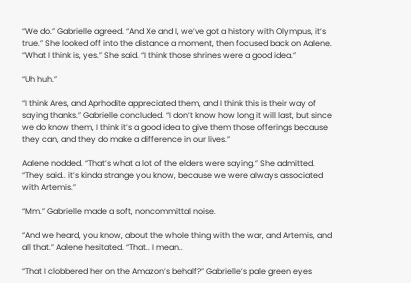“We do.” Gabrielle agreed. “And Xe and I, we’ve got a history with Olympus, it’s true.” She looked off into the distance a moment, then focused back on Aalene. “What I think is, yes.” She said. “I think those shrines were a good idea.”

“Uh huh.”

“I think Ares, and Aprhodite appreciated them, and I think this is their way of saying thanks.” Gabrielle concluded. “I don’t know how long it will last, but since we do know them, I think it’s a good idea to give them those offerings because they can, and they do make a difference in our lives.”

Aalene nodded. “That’s what a lot of the elders were saying.” She admitted. “They said.. it’s kinda strange you know, because we were always associated with Artemis.”

“Mm.” Gabrielle made a soft, noncommittal noise.

“And we heard, you know, about the whole thing with the war, and Artemis, and all that.” Aalene hesitated. “That.. I mean..

“That I clobbered her on the Amazon’s behalf?” Gabrielle’s pale green eyes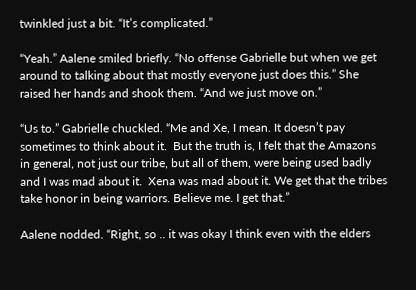twinkled just a bit. “It’s complicated.”

“Yeah.” Aalene smiled briefly. “No offense Gabrielle but when we get around to talking about that mostly everyone just does this.” She raised her hands and shook them. “And we just move on.”

“Us to.” Gabrielle chuckled. “Me and Xe, I mean. It doesn’t pay sometimes to think about it.  But the truth is, I felt that the Amazons in general, not just our tribe, but all of them, were being used badly and I was mad about it.  Xena was mad about it. We get that the tribes take honor in being warriors. Believe me. I get that.”

Aalene nodded. “Right, so .. it was okay I think even with the elders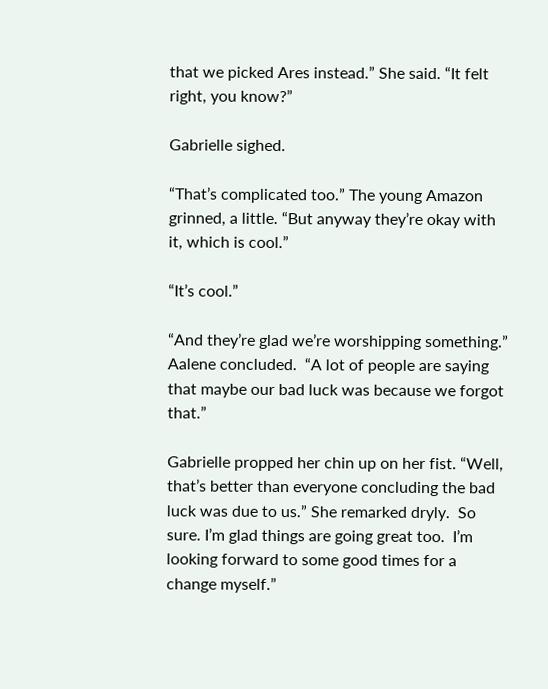that we picked Ares instead.” She said. “It felt right, you know?”

Gabrielle sighed.

“That’s complicated too.” The young Amazon grinned, a little. “But anyway they’re okay with it, which is cool.”

“It’s cool.”

“And they’re glad we’re worshipping something.” Aalene concluded.  “A lot of people are saying that maybe our bad luck was because we forgot that.”

Gabrielle propped her chin up on her fist. “Well, that’s better than everyone concluding the bad luck was due to us.” She remarked dryly.  So sure. I’m glad things are going great too.  I’m looking forward to some good times for a change myself.”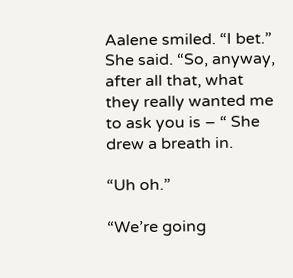Aalene smiled. “I bet.” She said. “So, anyway, after all that, what they really wanted me to ask you is – “ She drew a breath in.

“Uh oh.”

“We’re going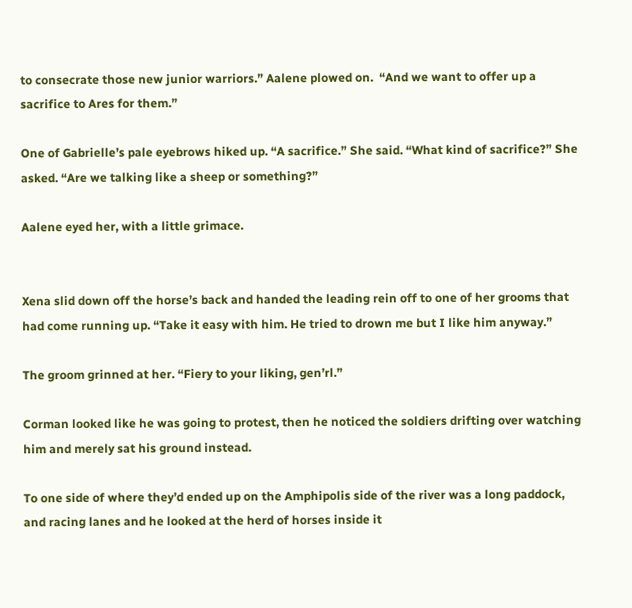to consecrate those new junior warriors.” Aalene plowed on.  “And we want to offer up a sacrifice to Ares for them.”

One of Gabrielle’s pale eyebrows hiked up. “A sacrifice.” She said. “What kind of sacrifice?” She asked. “Are we talking like a sheep or something?”

Aalene eyed her, with a little grimace.


Xena slid down off the horse’s back and handed the leading rein off to one of her grooms that had come running up. “Take it easy with him. He tried to drown me but I like him anyway.”

The groom grinned at her. “Fiery to your liking, gen’rl.”

Corman looked like he was going to protest, then he noticed the soldiers drifting over watching him and merely sat his ground instead.

To one side of where they’d ended up on the Amphipolis side of the river was a long paddock, and racing lanes and he looked at the herd of horses inside it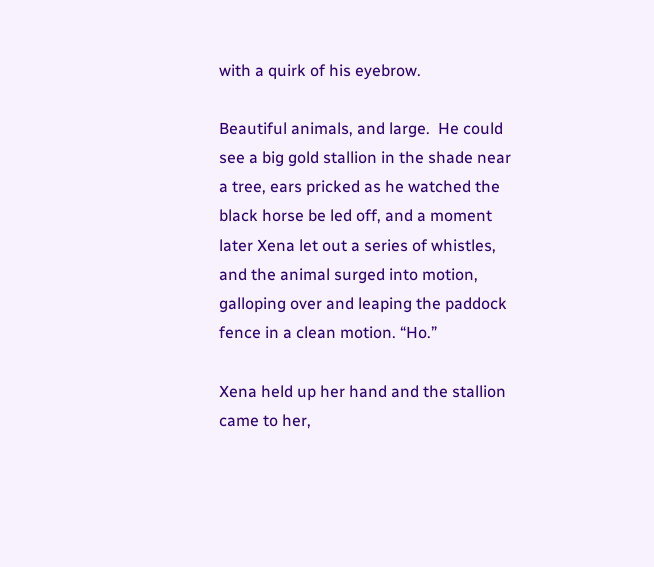with a quirk of his eyebrow.

Beautiful animals, and large.  He could see a big gold stallion in the shade near a tree, ears pricked as he watched the black horse be led off, and a moment later Xena let out a series of whistles, and the animal surged into motion, galloping over and leaping the paddock fence in a clean motion. “Ho.”

Xena held up her hand and the stallion came to her,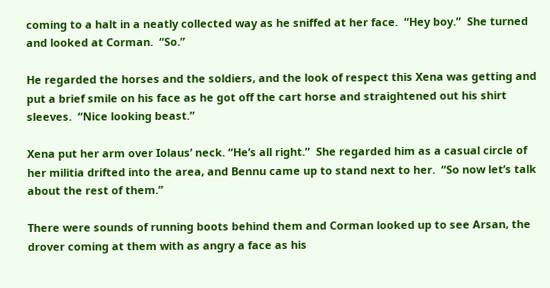coming to a halt in a neatly collected way as he sniffed at her face.  “Hey boy.”  She turned and looked at Corman.  “So.”

He regarded the horses and the soldiers, and the look of respect this Xena was getting and put a brief smile on his face as he got off the cart horse and straightened out his shirt sleeves.  “Nice looking beast.”

Xena put her arm over Iolaus’ neck. “He’s all right.”  She regarded him as a casual circle of her militia drifted into the area, and Bennu came up to stand next to her.  “So now let’s talk about the rest of them.”

There were sounds of running boots behind them and Corman looked up to see Arsan, the drover coming at them with as angry a face as his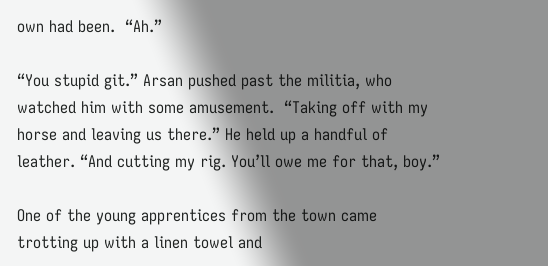own had been.  “Ah.”

“You stupid git.” Arsan pushed past the militia, who watched him with some amusement.  “Taking off with my horse and leaving us there.” He held up a handful of leather. “And cutting my rig. You’ll owe me for that, boy.”

One of the young apprentices from the town came trotting up with a linen towel and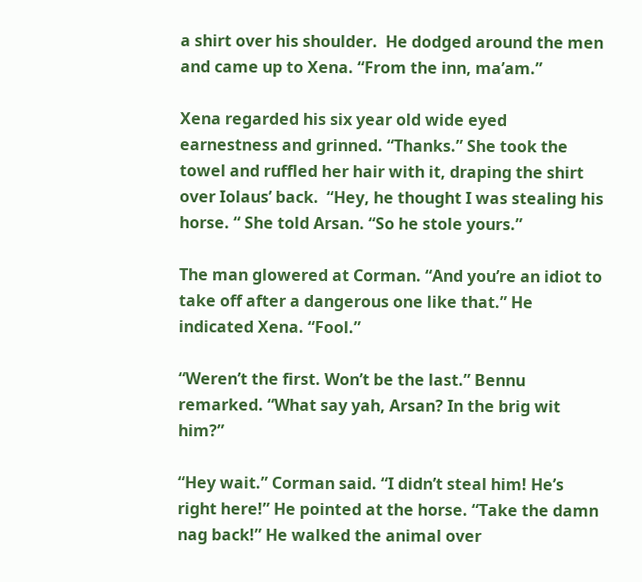a shirt over his shoulder.  He dodged around the men and came up to Xena. “From the inn, ma’am.”

Xena regarded his six year old wide eyed earnestness and grinned. “Thanks.” She took the towel and ruffled her hair with it, draping the shirt over Iolaus’ back.  “Hey, he thought I was stealing his horse. “ She told Arsan. “So he stole yours.”

The man glowered at Corman. “And you’re an idiot to take off after a dangerous one like that.” He indicated Xena. “Fool.”

“Weren’t the first. Won’t be the last.” Bennu remarked. “What say yah, Arsan? In the brig wit him?”

“Hey wait.” Corman said. “I didn’t steal him! He’s right here!” He pointed at the horse. “Take the damn nag back!” He walked the animal over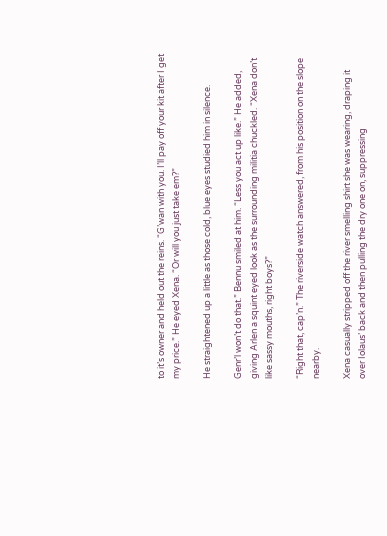to it’s owner and held out the reins. “G’wan with you. I’ll pay off your kit after I get my price.” He eyed Xena. “Or will you just take em?”

He straightened up a little as those cold, blue eyes studied him in silence.

Genr’l won’t do that.” Bennu smiled at him. “Less you act up like.” He added, giving Arlen a squint eyed look as the surrounding militia chuckled. “Xena don’t like sassy mouths, right boys?”

“Right that, cap’n.” The riverside watch answered, from his position on the slope nearby.

Xena casually stripped off the river smelling shirt she was wearing, draping it over Iolaus’ back and then pulling the dry one on, suppressing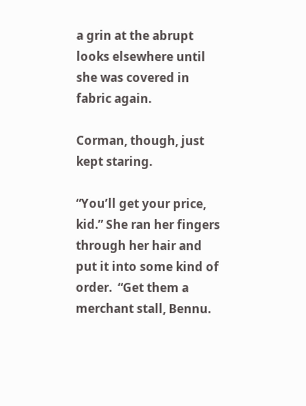a grin at the abrupt looks elsewhere until she was covered in fabric again.

Corman, though, just kept staring.

“You’ll get your price, kid.” She ran her fingers through her hair and put it into some kind of order.  “Get them a merchant stall, Bennu.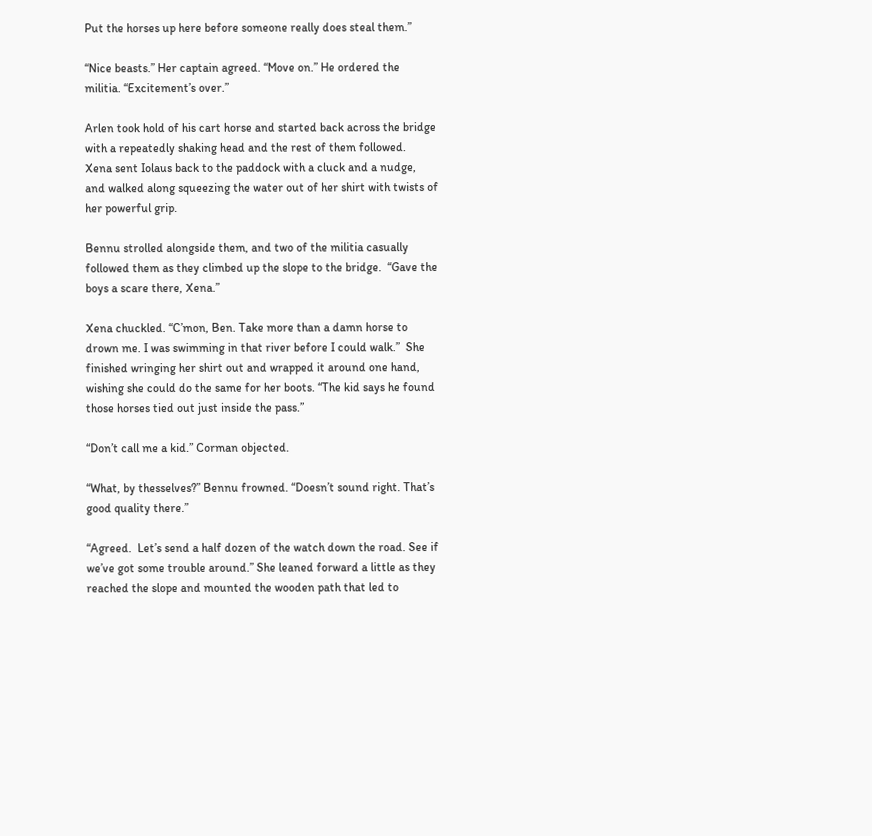Put the horses up here before someone really does steal them.”

“Nice beasts.” Her captain agreed. “Move on.” He ordered the militia. “Excitement’s over.”

Arlen took hold of his cart horse and started back across the bridge with a repeatedly shaking head and the rest of them followed.  Xena sent Iolaus back to the paddock with a cluck and a nudge, and walked along squeezing the water out of her shirt with twists of her powerful grip.

Bennu strolled alongside them, and two of the militia casually followed them as they climbed up the slope to the bridge.  “Gave the boys a scare there, Xena.”

Xena chuckled. “C’mon, Ben. Take more than a damn horse to drown me. I was swimming in that river before I could walk.”  She finished wringing her shirt out and wrapped it around one hand, wishing she could do the same for her boots. “The kid says he found those horses tied out just inside the pass.”

“Don’t call me a kid.” Corman objected.

“What, by thesselves?” Bennu frowned. “Doesn’t sound right. That’s good quality there.”

“Agreed.  Let’s send a half dozen of the watch down the road. See if we’ve got some trouble around.” She leaned forward a little as they reached the slope and mounted the wooden path that led to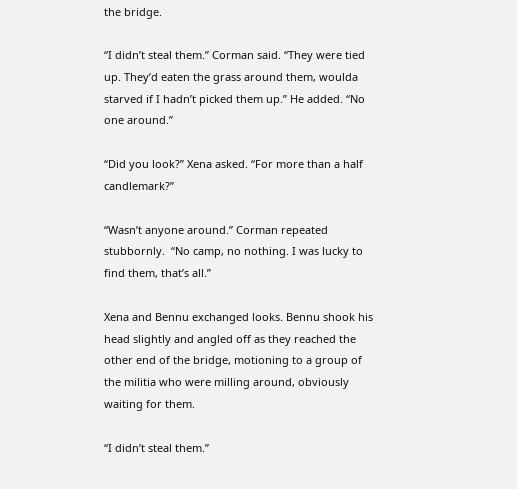the bridge.

“I didn’t steal them.” Corman said. “They were tied up. They’d eaten the grass around them, woulda starved if I hadn’t picked them up.” He added. “No one around.”

“Did you look?” Xena asked. “For more than a half candlemark?”

“Wasn’t anyone around.” Corman repeated stubbornly.  “No camp, no nothing. I was lucky to find them, that’s all.”

Xena and Bennu exchanged looks. Bennu shook his head slightly and angled off as they reached the other end of the bridge, motioning to a group of the militia who were milling around, obviously waiting for them.

“I didn’t steal them.”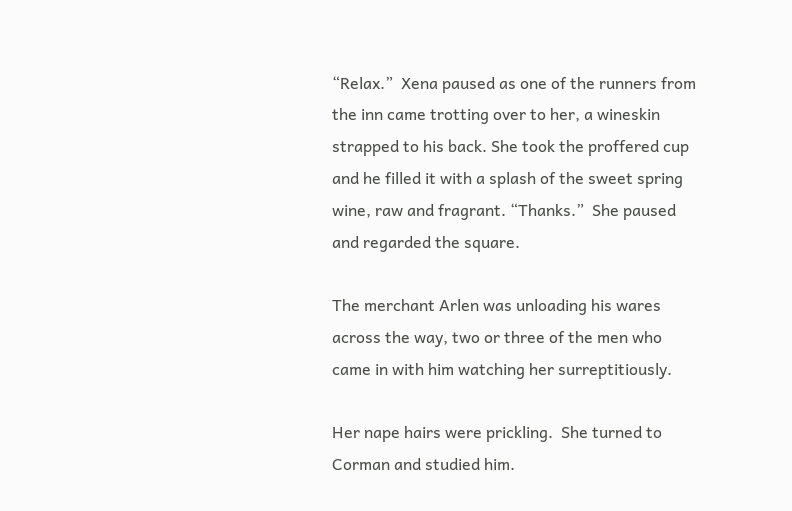“Relax.”  Xena paused as one of the runners from the inn came trotting over to her, a wineskin strapped to his back. She took the proffered cup and he filled it with a splash of the sweet spring wine, raw and fragrant. “Thanks.”  She paused and regarded the square.

The merchant Arlen was unloading his wares across the way, two or three of the men who came in with him watching her surreptitiously.

Her nape hairs were prickling.  She turned to Corman and studied him.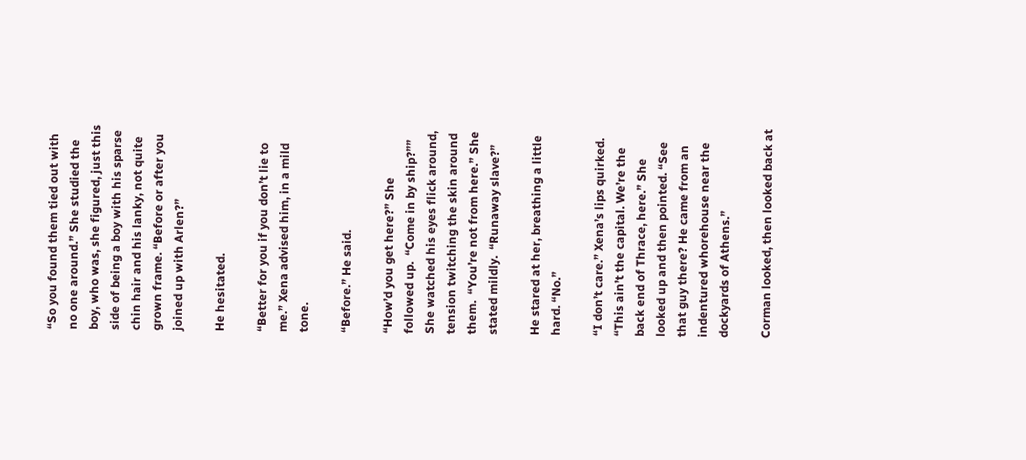“So you found them tied out with no one around.” She studied the boy, who was, she figured, just this side of being a boy with his sparse chin hair and his lanky, not quite grown frame. “Before or after you joined up with Arlen?”

He hesitated.

“Better for you if you don’t lie to me.” Xena advised him, in a mild tone.

“Before.” He said.

“How’d you get here?” She followed up.  “Come in by ship?”” She watched his eyes flick around, tension twitching the skin around them.  “You’re not from here.” She stated mildly.  “Runaway slave?”

He stared at her, breathing a little hard. “No.”

“I don’t care.” Xena’s lips quirked.  “This ain’t the capital. We’re the back end of Thrace, here.” She looked up and then pointed. “See that guy there? He came from an indentured whorehouse near the dockyards of Athens.”

Corman looked, then looked back at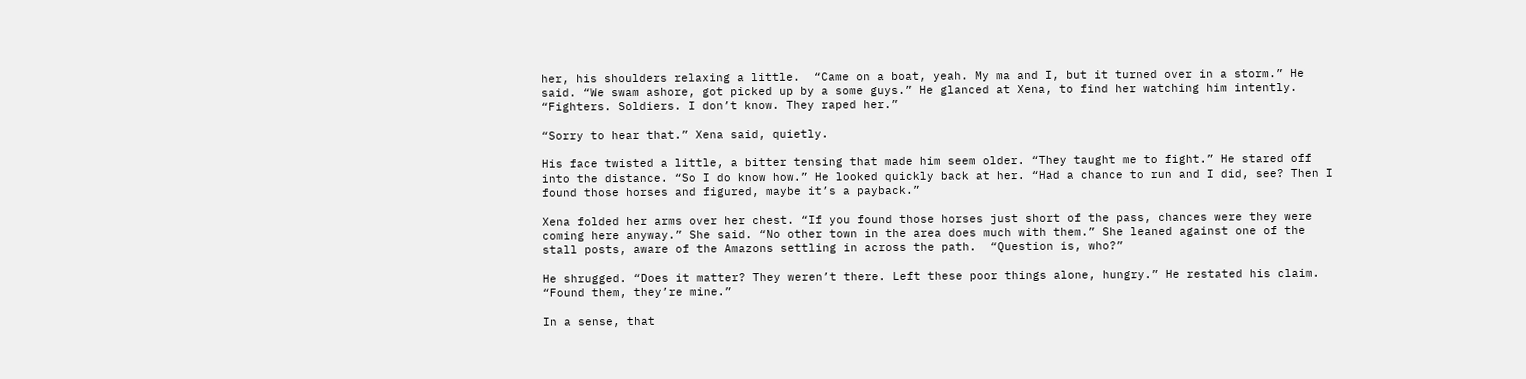her, his shoulders relaxing a little.  “Came on a boat, yeah. My ma and I, but it turned over in a storm.” He said. “We swam ashore, got picked up by a some guys.” He glanced at Xena, to find her watching him intently.  “Fighters. Soldiers. I don’t know. They raped her.”

“Sorry to hear that.” Xena said, quietly.

His face twisted a little, a bitter tensing that made him seem older. “They taught me to fight.” He stared off into the distance. “So I do know how.” He looked quickly back at her. “Had a chance to run and I did, see? Then I found those horses and figured, maybe it’s a payback.”

Xena folded her arms over her chest. “If you found those horses just short of the pass, chances were they were coming here anyway.” She said. “No other town in the area does much with them.” She leaned against one of the stall posts, aware of the Amazons settling in across the path.  “Question is, who?”

He shrugged. “Does it matter? They weren’t there. Left these poor things alone, hungry.” He restated his claim. “Found them, they’re mine.”

In a sense, that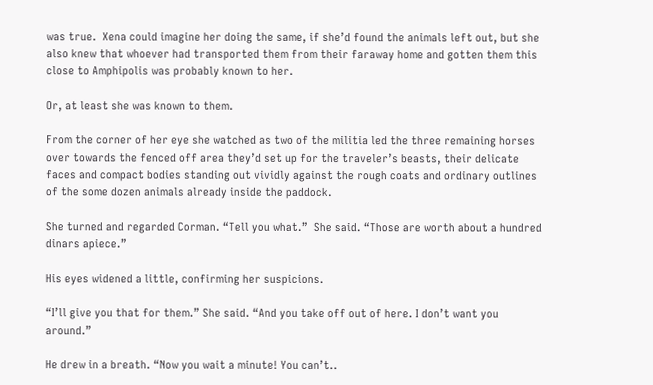was true.  Xena could imagine her doing the same, if she’d found the animals left out, but she also knew that whoever had transported them from their faraway home and gotten them this close to Amphipolis was probably known to her.

Or, at least she was known to them.

From the corner of her eye she watched as two of the militia led the three remaining horses over towards the fenced off area they’d set up for the traveler’s beasts, their delicate faces and compact bodies standing out vividly against the rough coats and ordinary outlines of the some dozen animals already inside the paddock.

She turned and regarded Corman. “Tell you what.”  She said. “Those are worth about a hundred dinars apiece.”

His eyes widened a little, confirming her suspicions.

“I’ll give you that for them.” She said. “And you take off out of here. I don’t want you around.”

He drew in a breath. “Now you wait a minute! You can’t..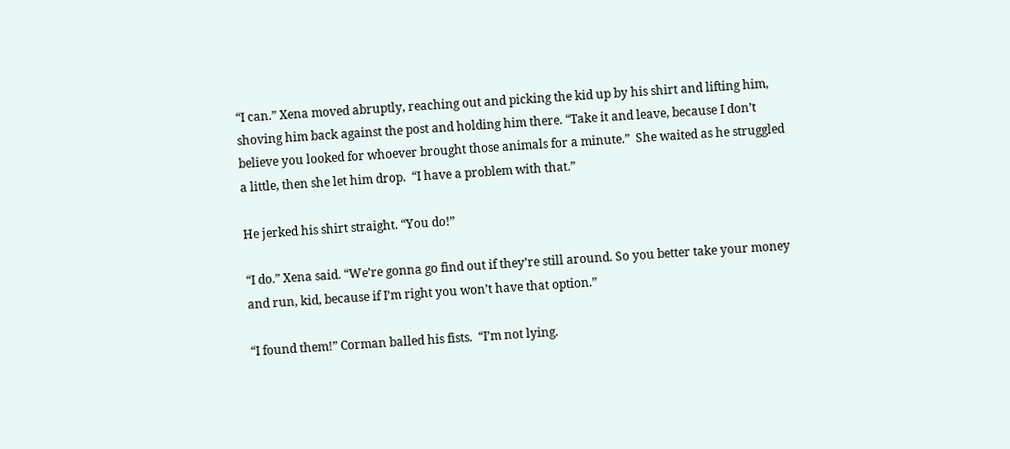“I can.” Xena moved abruptly, reaching out and picking the kid up by his shirt and lifting him, shoving him back against the post and holding him there. “Take it and leave, because I don’t believe you looked for whoever brought those animals for a minute.”  She waited as he struggled a little, then she let him drop.  “I have a problem with that.”

He jerked his shirt straight. “You do!”

“I do.” Xena said. “We’re gonna go find out if they’re still around. So you better take your money and run, kid, because if I’m right you won’t have that option.”

“I found them!” Corman balled his fists.  “I’m not lying.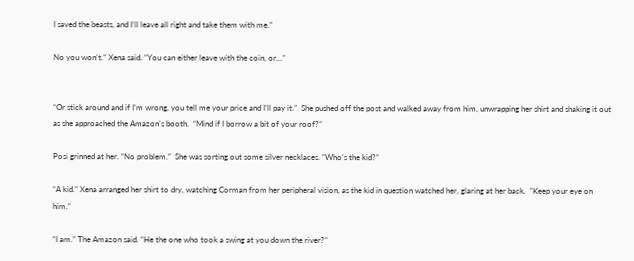I saved the beasts, and I’ll leave all right and take them with me.”

No you won’t.” Xena said. “You can either leave with the coin, or...”


“Or stick around and if I’m wrong, you tell me your price and I’ll pay it.”  She pushed off the post and walked away from him, unwrapping her shirt and shaking it out as she approached the Amazon’s booth.  “Mind if I borrow a bit of your roof?”

Posi grinned at her. “No problem.”  She was sorting out some silver necklaces. “Who’s the kid?”

“A kid.” Xena arranged her shirt to dry, watching Corman from her peripheral vision, as the kid in question watched her, glaring at her back.  “Keep your eye on him.”

“I am.” The Amazon said. “He the one who took a swing at you down the river?”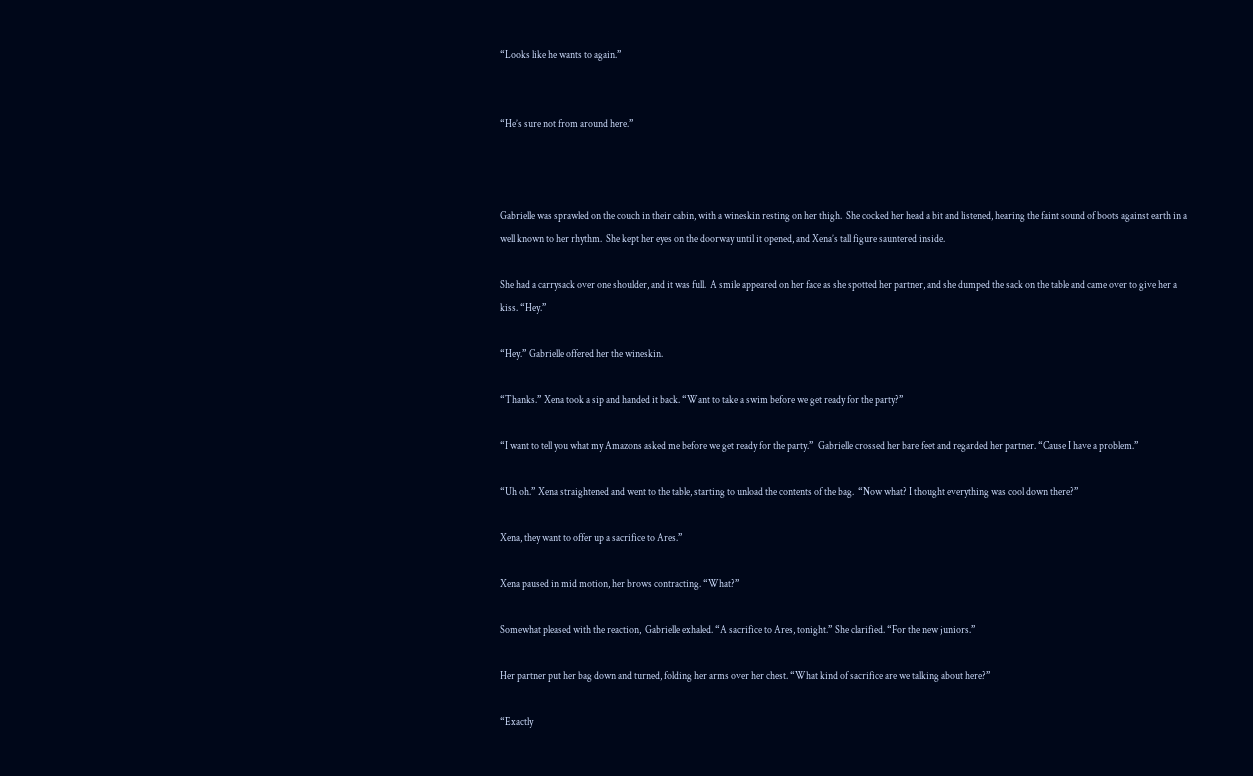“Looks like he wants to again.”


“He’s sure not from around here.”



Gabrielle was sprawled on the couch in their cabin, with a wineskin resting on her thigh.  She cocked her head a bit and listened, hearing the faint sound of boots against earth in a well known to her rhythm.  She kept her eyes on the doorway until it opened, and Xena’s tall figure sauntered inside.

She had a carrysack over one shoulder, and it was full.  A smile appeared on her face as she spotted her partner, and she dumped the sack on the table and came over to give her a kiss. “Hey.”

“Hey.” Gabrielle offered her the wineskin.

“Thanks.” Xena took a sip and handed it back. “Want to take a swim before we get ready for the party?”

“I want to tell you what my Amazons asked me before we get ready for the party.”  Gabrielle crossed her bare feet and regarded her partner. “Cause I have a problem.”

“Uh oh.” Xena straightened and went to the table, starting to unload the contents of the bag.  “Now what? I thought everything was cool down there?”

Xena, they want to offer up a sacrifice to Ares.”

Xena paused in mid motion, her brows contracting. “What?”

Somewhat pleased with the reaction,  Gabrielle exhaled. “A sacrifice to Ares, tonight.” She clarified. “For the new juniors.”

Her partner put her bag down and turned, folding her arms over her chest. “What kind of sacrifice are we talking about here?”

“Exactly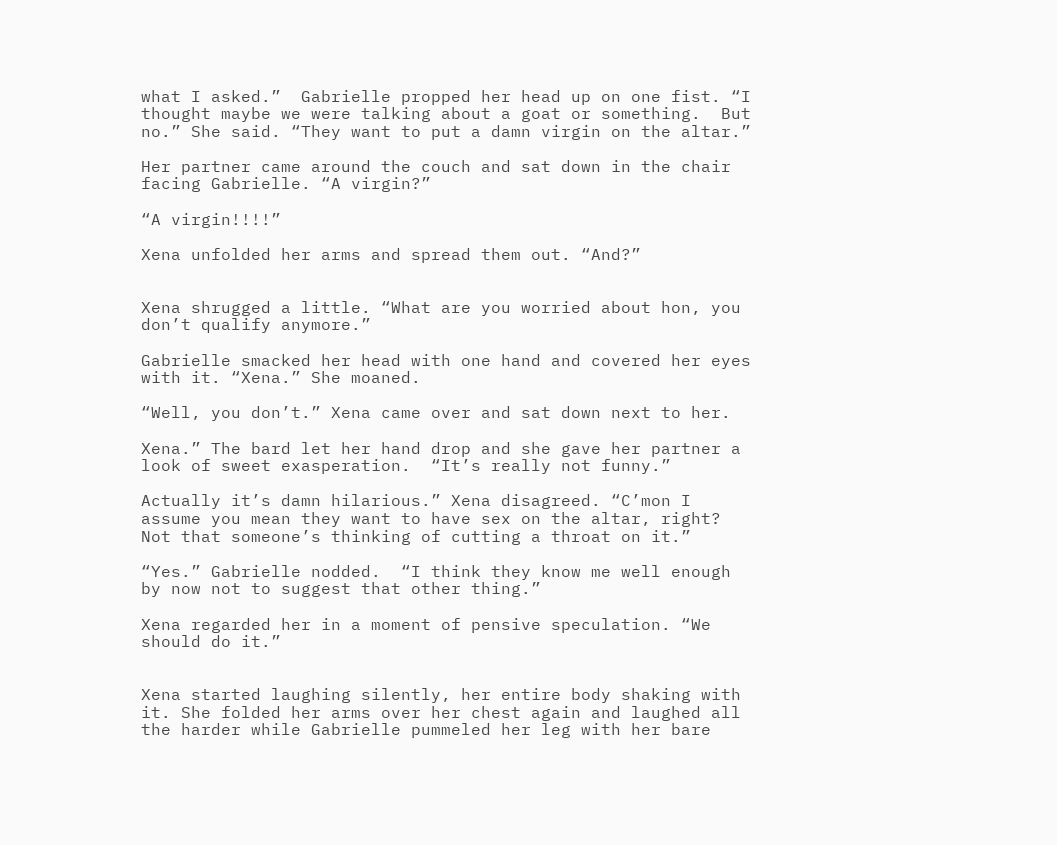what I asked.”  Gabrielle propped her head up on one fist. “I thought maybe we were talking about a goat or something.  But no.” She said. “They want to put a damn virgin on the altar.”

Her partner came around the couch and sat down in the chair facing Gabrielle. “A virgin?”

“A virgin!!!!”

Xena unfolded her arms and spread them out. “And?”


Xena shrugged a little. “What are you worried about hon, you don’t qualify anymore.”

Gabrielle smacked her head with one hand and covered her eyes with it. “Xena.” She moaned.

“Well, you don’t.” Xena came over and sat down next to her.

Xena.” The bard let her hand drop and she gave her partner a look of sweet exasperation.  “It’s really not funny.”

Actually it’s damn hilarious.” Xena disagreed. “C’mon I assume you mean they want to have sex on the altar, right? Not that someone’s thinking of cutting a throat on it.”

“Yes.” Gabrielle nodded.  “I think they know me well enough by now not to suggest that other thing.”

Xena regarded her in a moment of pensive speculation. “We should do it.”


Xena started laughing silently, her entire body shaking with it. She folded her arms over her chest again and laughed all the harder while Gabrielle pummeled her leg with her bare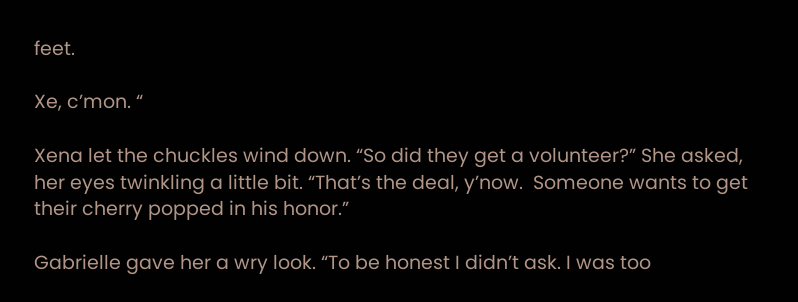feet.

Xe, c’mon. “

Xena let the chuckles wind down. “So did they get a volunteer?” She asked, her eyes twinkling a little bit. “That’s the deal, y’now.  Someone wants to get their cherry popped in his honor.”

Gabrielle gave her a wry look. “To be honest I didn’t ask. I was too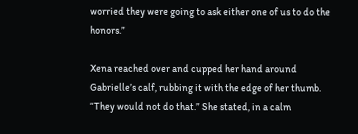worried they were going to ask either one of us to do the honors.”

Xena reached over and cupped her hand around Gabrielle’s calf, rubbing it with the edge of her thumb. “They would not do that.” She stated, in a calm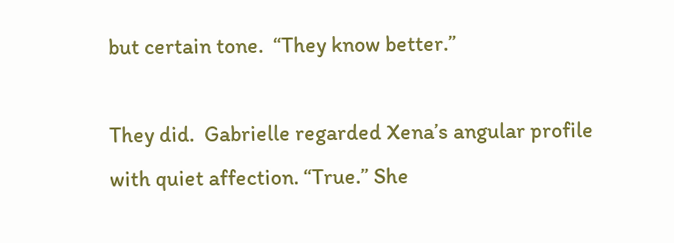but certain tone.  “They know better.”

They did.  Gabrielle regarded Xena’s angular profile with quiet affection. “True.” She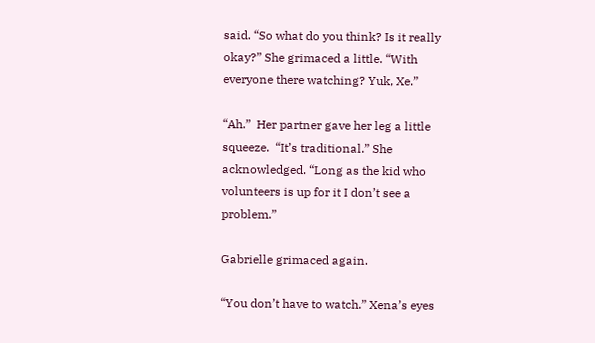said. “So what do you think? Is it really okay?” She grimaced a little. “With everyone there watching? Yuk, Xe.”

“Ah.”  Her partner gave her leg a little squeeze.  “It’s traditional.” She acknowledged. “Long as the kid who volunteers is up for it I don’t see a problem.”

Gabrielle grimaced again.

“You don’t have to watch.” Xena’s eyes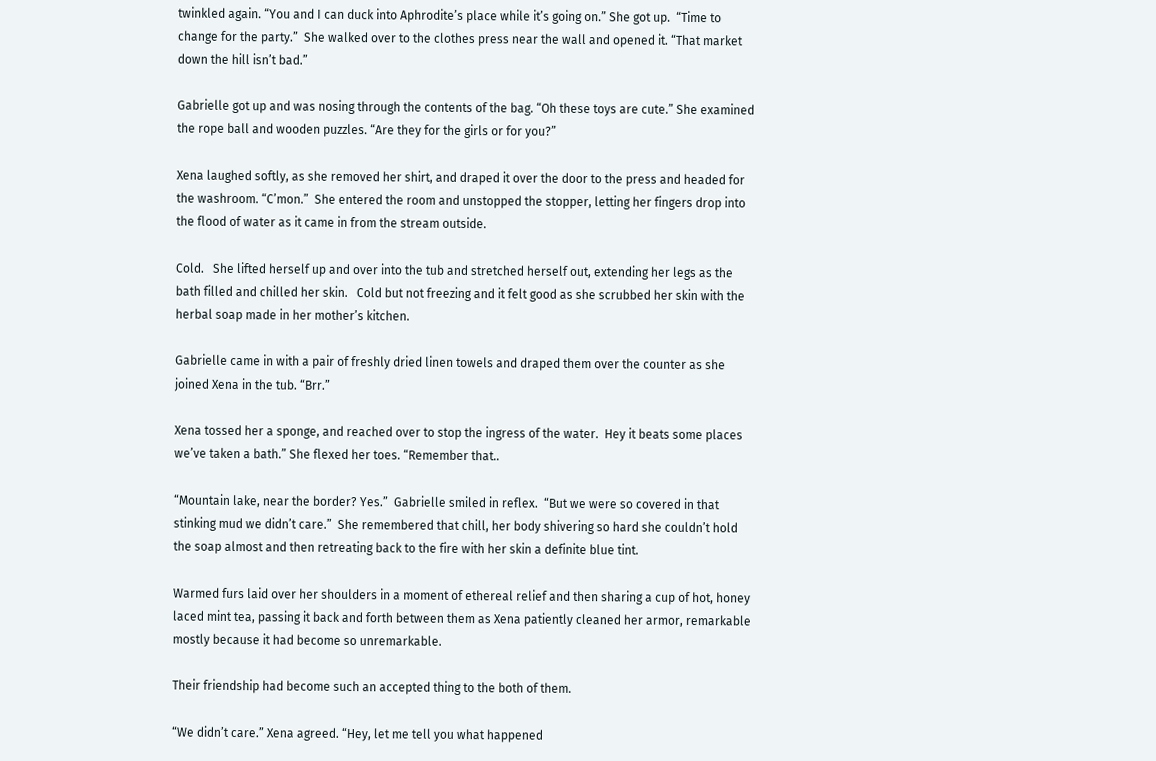twinkled again. “You and I can duck into Aphrodite’s place while it’s going on.” She got up.  “Time to change for the party.”  She walked over to the clothes press near the wall and opened it. “That market down the hill isn’t bad.”

Gabrielle got up and was nosing through the contents of the bag. “Oh these toys are cute.” She examined the rope ball and wooden puzzles. “Are they for the girls or for you?”

Xena laughed softly, as she removed her shirt, and draped it over the door to the press and headed for the washroom. “C’mon.”  She entered the room and unstopped the stopper, letting her fingers drop into the flood of water as it came in from the stream outside.

Cold.   She lifted herself up and over into the tub and stretched herself out, extending her legs as the bath filled and chilled her skin.   Cold but not freezing and it felt good as she scrubbed her skin with the herbal soap made in her mother’s kitchen.

Gabrielle came in with a pair of freshly dried linen towels and draped them over the counter as she joined Xena in the tub. “Brr.”

Xena tossed her a sponge, and reached over to stop the ingress of the water.  Hey it beats some places we’ve taken a bath.” She flexed her toes. “Remember that..

“Mountain lake, near the border? Yes.”  Gabrielle smiled in reflex.  “But we were so covered in that stinking mud we didn’t care.”  She remembered that chill, her body shivering so hard she couldn’t hold the soap almost and then retreating back to the fire with her skin a definite blue tint.

Warmed furs laid over her shoulders in a moment of ethereal relief and then sharing a cup of hot, honey laced mint tea, passing it back and forth between them as Xena patiently cleaned her armor, remarkable mostly because it had become so unremarkable.

Their friendship had become such an accepted thing to the both of them.

“We didn’t care.” Xena agreed. “Hey, let me tell you what happened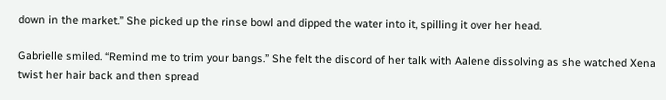down in the market.” She picked up the rinse bowl and dipped the water into it, spilling it over her head.

Gabrielle smiled. “Remind me to trim your bangs.” She felt the discord of her talk with Aalene dissolving as she watched Xena twist her hair back and then spread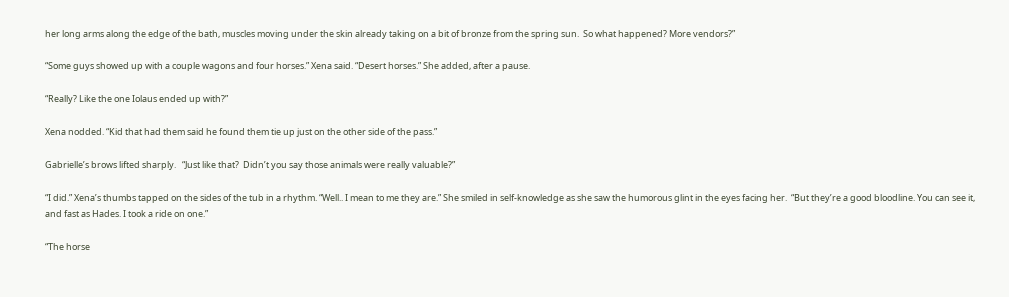her long arms along the edge of the bath, muscles moving under the skin already taking on a bit of bronze from the spring sun.  So what happened? More vendors?”

“Some guys showed up with a couple wagons and four horses.” Xena said. “Desert horses.” She added, after a pause.

“Really? Like the one Iolaus ended up with?”

Xena nodded. “Kid that had them said he found them tie up just on the other side of the pass.”

Gabrielle’s brows lifted sharply.   “Just like that?  Didn’t you say those animals were really valuable?”

“I did.” Xena’s thumbs tapped on the sides of the tub in a rhythm. “Well.. I mean to me they are.” She smiled in self-knowledge as she saw the humorous glint in the eyes facing her.  “But they’re a good bloodline. You can see it, and fast as Hades. I took a ride on one.”

“The horse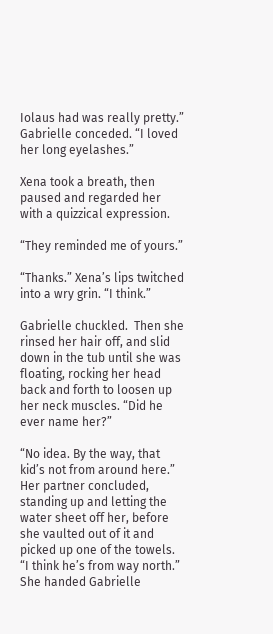Iolaus had was really pretty.” Gabrielle conceded. “I loved her long eyelashes.”

Xena took a breath, then paused and regarded her with a quizzical expression.

“They reminded me of yours.”

“Thanks.” Xena’s lips twitched into a wry grin. “I think.”

Gabrielle chuckled.  Then she rinsed her hair off, and slid down in the tub until she was floating, rocking her head back and forth to loosen up her neck muscles. “Did he ever name her?”

“No idea. By the way, that kid’s not from around here.” Her partner concluded, standing up and letting the water sheet off her, before she vaulted out of it and picked up one of the towels. “I think he’s from way north.” She handed Gabrielle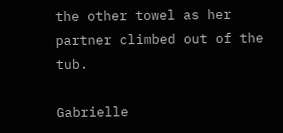the other towel as her partner climbed out of the tub.

Gabrielle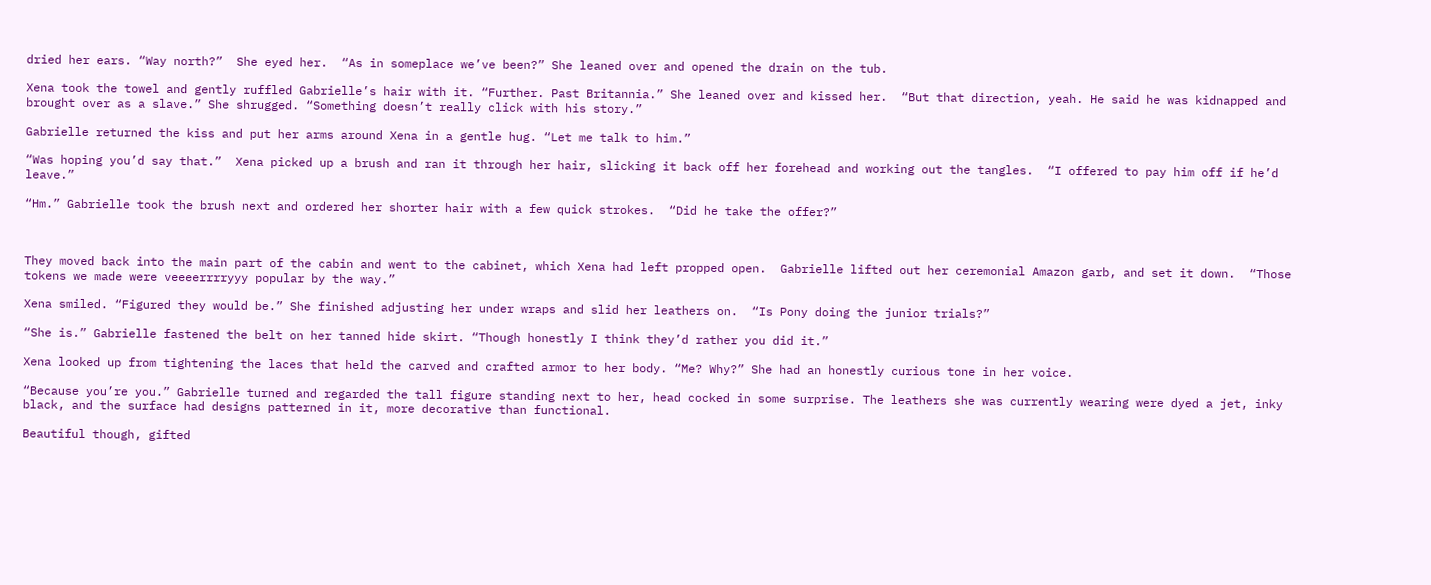dried her ears. “Way north?”  She eyed her.  “As in someplace we’ve been?” She leaned over and opened the drain on the tub.

Xena took the towel and gently ruffled Gabrielle’s hair with it. “Further. Past Britannia.” She leaned over and kissed her.  “But that direction, yeah. He said he was kidnapped and brought over as a slave.” She shrugged. “Something doesn’t really click with his story.”

Gabrielle returned the kiss and put her arms around Xena in a gentle hug. “Let me talk to him.”

“Was hoping you’d say that.”  Xena picked up a brush and ran it through her hair, slicking it back off her forehead and working out the tangles.  “I offered to pay him off if he’d leave.”

“Hm.” Gabrielle took the brush next and ordered her shorter hair with a few quick strokes.  “Did he take the offer?”



They moved back into the main part of the cabin and went to the cabinet, which Xena had left propped open.  Gabrielle lifted out her ceremonial Amazon garb, and set it down.  “Those tokens we made were veeeerrrryyy popular by the way.”

Xena smiled. “Figured they would be.” She finished adjusting her under wraps and slid her leathers on.  “Is Pony doing the junior trials?”

“She is.” Gabrielle fastened the belt on her tanned hide skirt. “Though honestly I think they’d rather you did it.”

Xena looked up from tightening the laces that held the carved and crafted armor to her body. “Me? Why?” She had an honestly curious tone in her voice.

“Because you’re you.” Gabrielle turned and regarded the tall figure standing next to her, head cocked in some surprise. The leathers she was currently wearing were dyed a jet, inky black, and the surface had designs patterned in it, more decorative than functional.

Beautiful though, gifted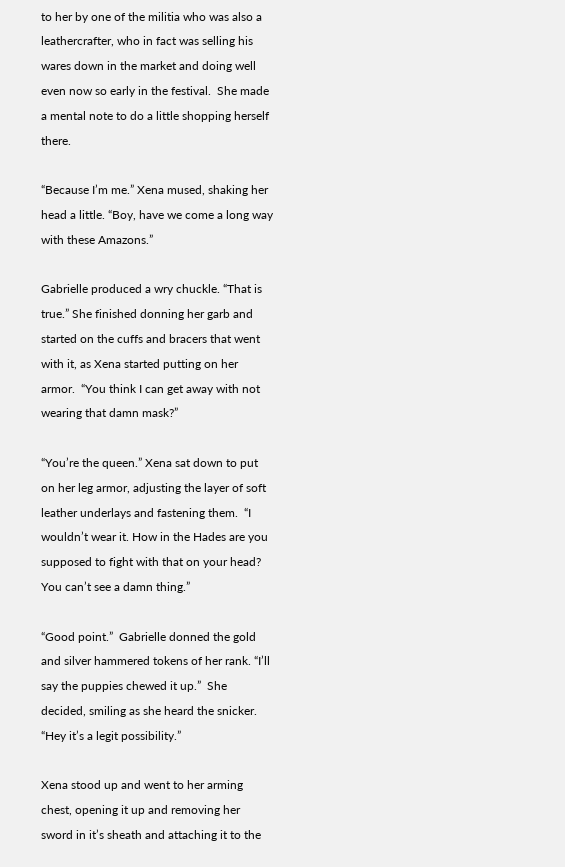to her by one of the militia who was also a leathercrafter, who in fact was selling his wares down in the market and doing well even now so early in the festival.  She made a mental note to do a little shopping herself there.

“Because I’m me.” Xena mused, shaking her head a little. “Boy, have we come a long way with these Amazons.”

Gabrielle produced a wry chuckle. “That is true.” She finished donning her garb and started on the cuffs and bracers that went with it, as Xena started putting on her armor.  “You think I can get away with not wearing that damn mask?”

“You’re the queen.” Xena sat down to put on her leg armor, adjusting the layer of soft leather underlays and fastening them.  “I wouldn’t wear it. How in the Hades are you supposed to fight with that on your head? You can’t see a damn thing.”

“Good point.”  Gabrielle donned the gold and silver hammered tokens of her rank. “I’ll say the puppies chewed it up.”  She decided, smiling as she heard the snicker. “Hey it’s a legit possibility.”

Xena stood up and went to her arming chest, opening it up and removing her sword in it’s sheath and attaching it to the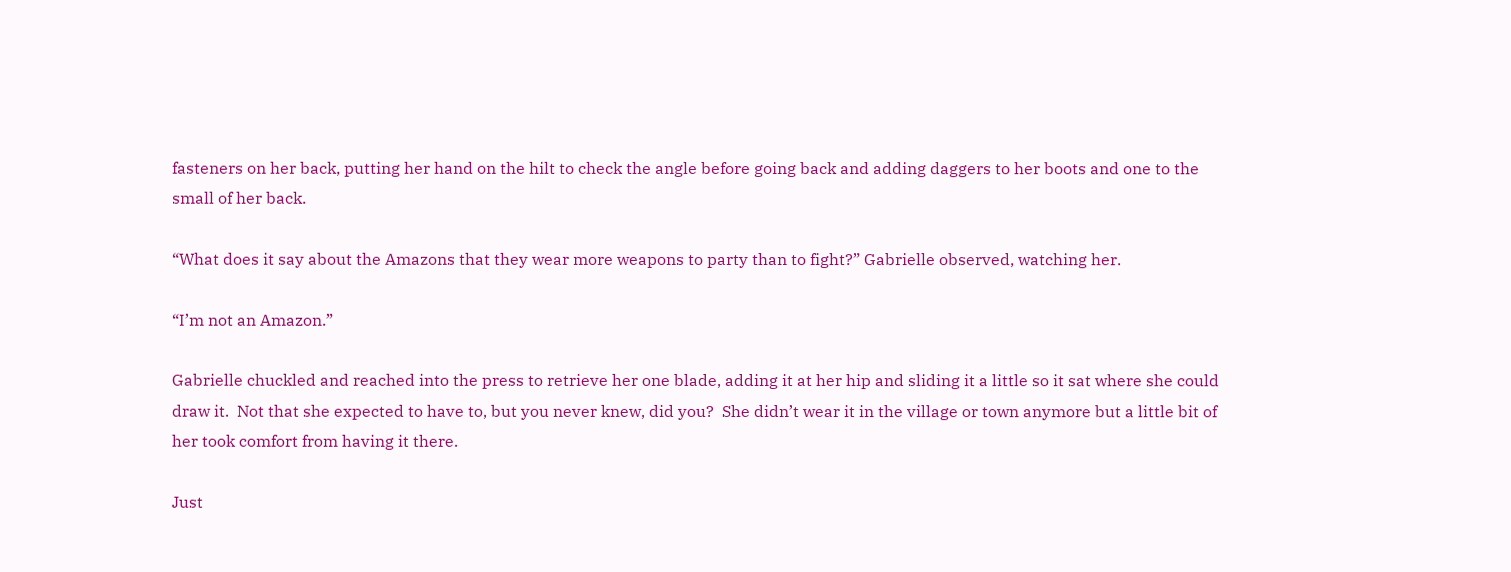fasteners on her back, putting her hand on the hilt to check the angle before going back and adding daggers to her boots and one to the small of her back.

“What does it say about the Amazons that they wear more weapons to party than to fight?” Gabrielle observed, watching her.

“I’m not an Amazon.”

Gabrielle chuckled and reached into the press to retrieve her one blade, adding it at her hip and sliding it a little so it sat where she could draw it.  Not that she expected to have to, but you never knew, did you?  She didn’t wear it in the village or town anymore but a little bit of her took comfort from having it there.

Just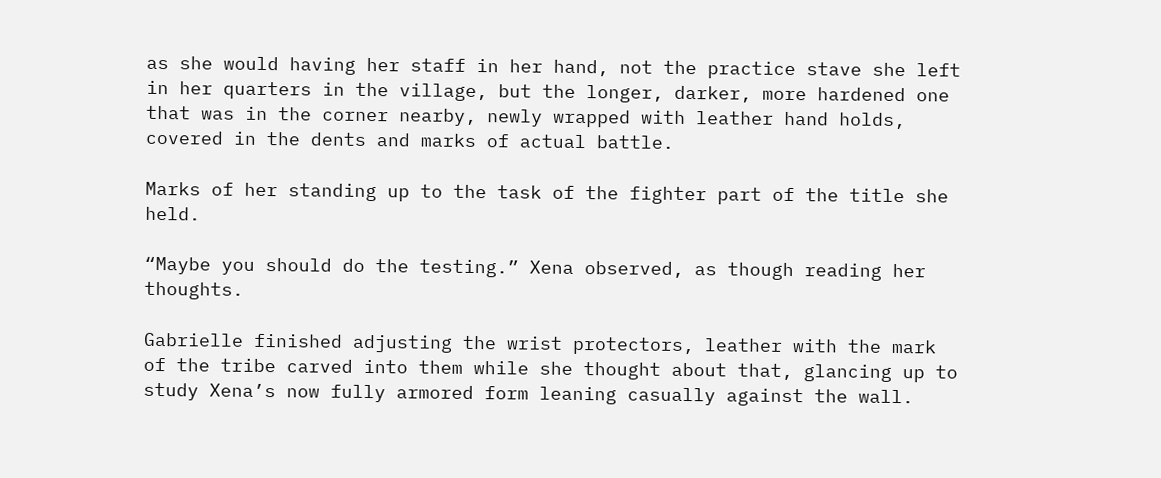as she would having her staff in her hand, not the practice stave she left in her quarters in the village, but the longer, darker, more hardened one that was in the corner nearby, newly wrapped with leather hand holds, covered in the dents and marks of actual battle.

Marks of her standing up to the task of the fighter part of the title she held.

“Maybe you should do the testing.” Xena observed, as though reading her thoughts.

Gabrielle finished adjusting the wrist protectors, leather with the mark of the tribe carved into them while she thought about that, glancing up to study Xena’s now fully armored form leaning casually against the wall.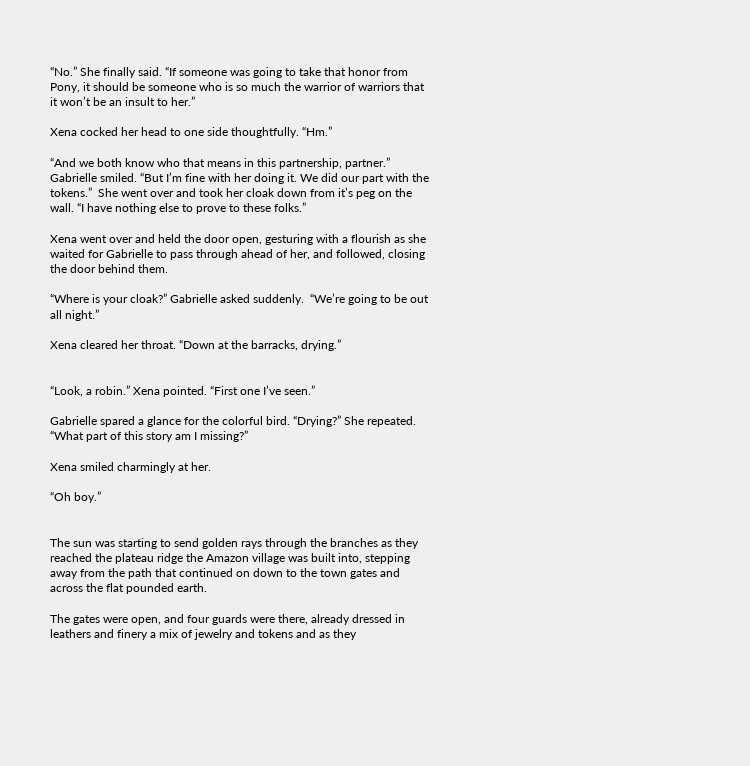“No.” She finally said. “If someone was going to take that honor from Pony, it should be someone who is so much the warrior of warriors that it won’t be an insult to her.”

Xena cocked her head to one side thoughtfully. “Hm.”

“And we both know who that means in this partnership, partner.” Gabrielle smiled. “But I’m fine with her doing it. We did our part with the tokens.”  She went over and took her cloak down from it’s peg on the wall. “I have nothing else to prove to these folks.”

Xena went over and held the door open, gesturing with a flourish as she waited for Gabrielle to pass through ahead of her, and followed, closing the door behind them.

“Where is your cloak?” Gabrielle asked suddenly.  “We’re going to be out all night.”

Xena cleared her throat. “Down at the barracks, drying.”


“Look, a robin.” Xena pointed. “First one I’ve seen.”

Gabrielle spared a glance for the colorful bird. “Drying?” She repeated.  “What part of this story am I missing?”

Xena smiled charmingly at her.

“Oh boy.”


The sun was starting to send golden rays through the branches as they reached the plateau ridge the Amazon village was built into, stepping away from the path that continued on down to the town gates and across the flat pounded earth.

The gates were open, and four guards were there, already dressed in leathers and finery a mix of jewelry and tokens and as they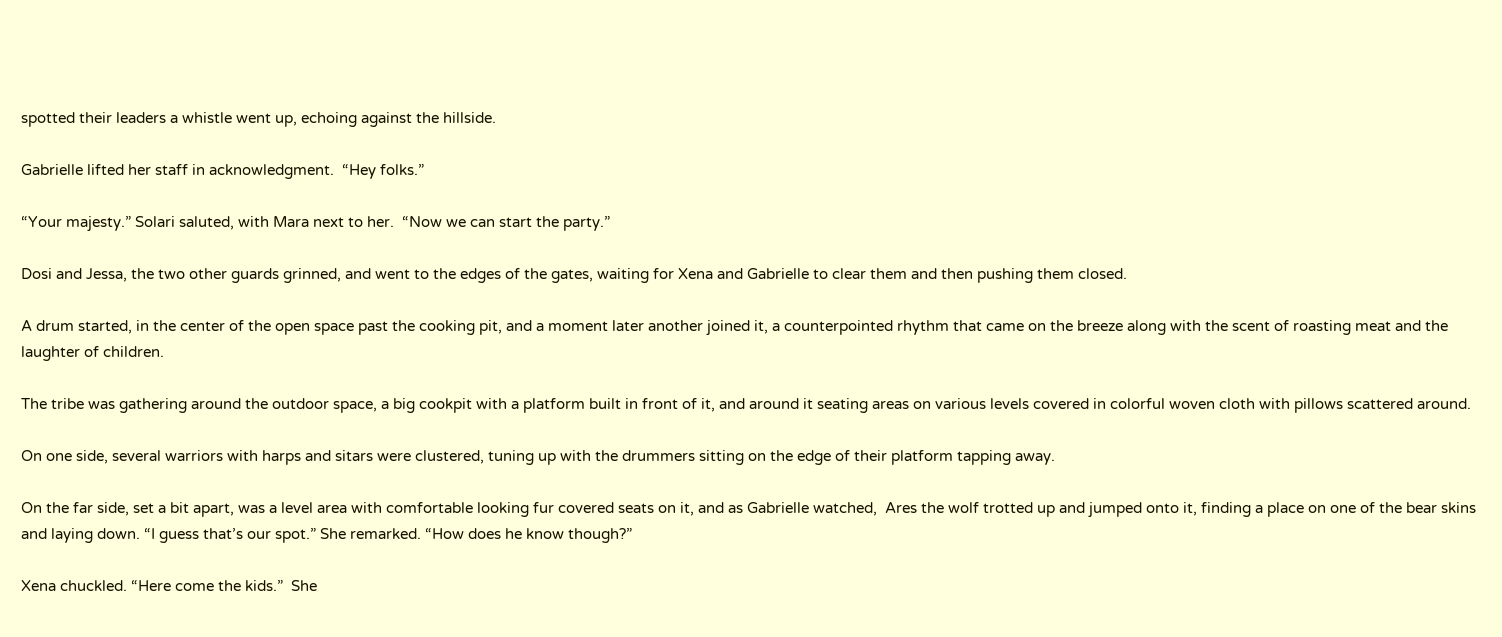spotted their leaders a whistle went up, echoing against the hillside.

Gabrielle lifted her staff in acknowledgment.  “Hey folks.”

“Your majesty.” Solari saluted, with Mara next to her.  “Now we can start the party.”

Dosi and Jessa, the two other guards grinned, and went to the edges of the gates, waiting for Xena and Gabrielle to clear them and then pushing them closed.

A drum started, in the center of the open space past the cooking pit, and a moment later another joined it, a counterpointed rhythm that came on the breeze along with the scent of roasting meat and the laughter of children.

The tribe was gathering around the outdoor space, a big cookpit with a platform built in front of it, and around it seating areas on various levels covered in colorful woven cloth with pillows scattered around.

On one side, several warriors with harps and sitars were clustered, tuning up with the drummers sitting on the edge of their platform tapping away.

On the far side, set a bit apart, was a level area with comfortable looking fur covered seats on it, and as Gabrielle watched,  Ares the wolf trotted up and jumped onto it, finding a place on one of the bear skins and laying down. “I guess that’s our spot.” She remarked. “How does he know though?”

Xena chuckled. “Here come the kids.”  She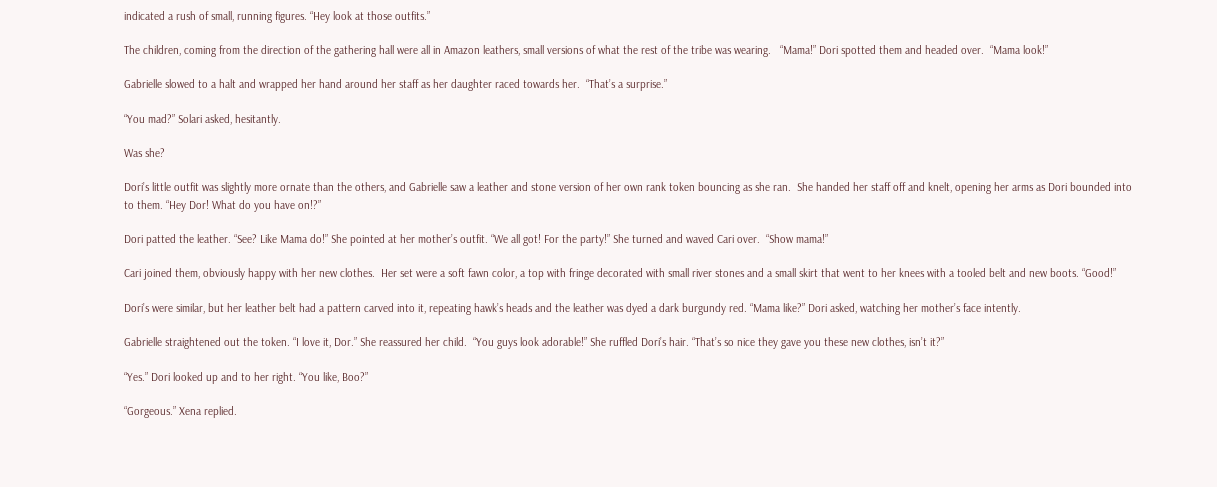indicated a rush of small, running figures. “Hey look at those outfits.”

The children, coming from the direction of the gathering hall were all in Amazon leathers, small versions of what the rest of the tribe was wearing.   “Mama!” Dori spotted them and headed over.  “Mama look!”

Gabrielle slowed to a halt and wrapped her hand around her staff as her daughter raced towards her.  “That’s a surprise.”

“You mad?” Solari asked, hesitantly.

Was she?

Dori’s little outfit was slightly more ornate than the others, and Gabrielle saw a leather and stone version of her own rank token bouncing as she ran.  She handed her staff off and knelt, opening her arms as Dori bounded into to them. “Hey Dor! What do you have on!?”

Dori patted the leather. “See? Like Mama do!” She pointed at her mother’s outfit. “We all got! For the party!” She turned and waved Cari over.  “Show mama!”

Cari joined them, obviously happy with her new clothes.  Her set were a soft fawn color, a top with fringe decorated with small river stones and a small skirt that went to her knees with a tooled belt and new boots. “Good!”

Dori’s were similar, but her leather belt had a pattern carved into it, repeating hawk’s heads and the leather was dyed a dark burgundy red. “Mama like?” Dori asked, watching her mother’s face intently.

Gabrielle straightened out the token. “I love it, Dor.” She reassured her child.  “You guys look adorable!” She ruffled Dori’s hair. “That’s so nice they gave you these new clothes, isn’t it?”

“Yes.” Dori looked up and to her right. “You like, Boo?”

“Gorgeous.” Xena replied.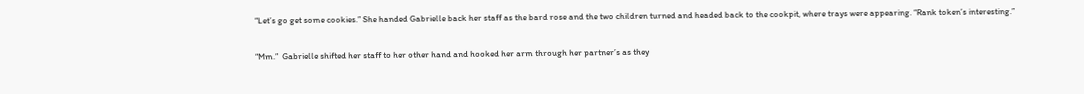“Let’s go get some cookies.” She handed Gabrielle back her staff as the bard rose and the two children turned and headed back to the cookpit, where trays were appearing. “Rank token’s interesting.”

“Mm.”  Gabrielle shifted her staff to her other hand and hooked her arm through her partner’s as they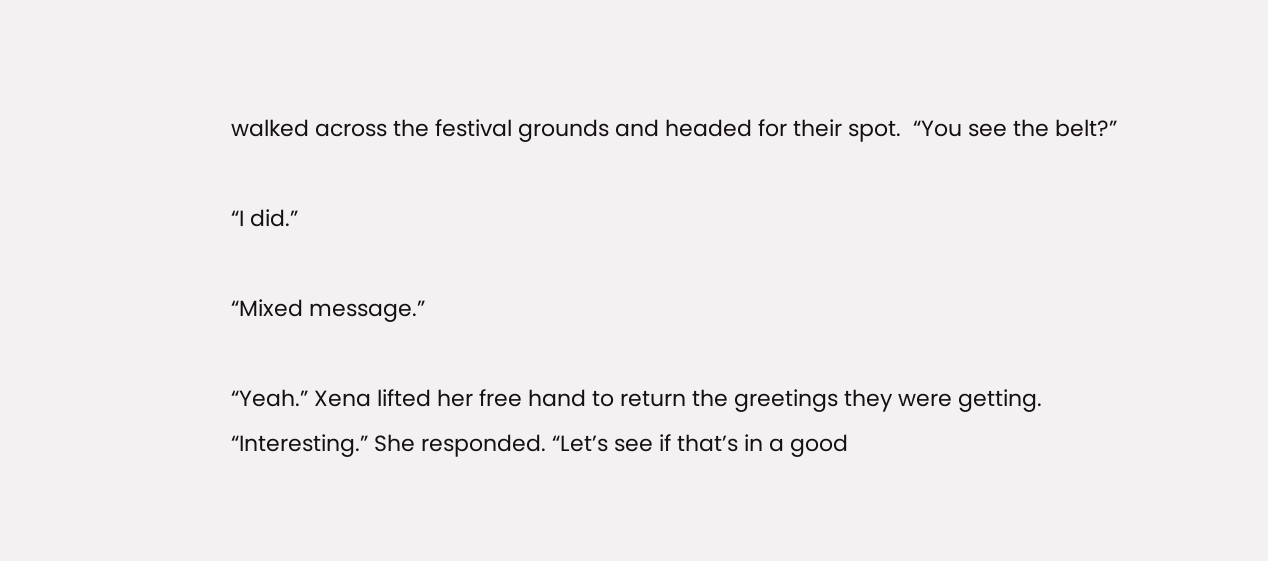walked across the festival grounds and headed for their spot.  “You see the belt?”

“I did.”

“Mixed message.”

“Yeah.” Xena lifted her free hand to return the greetings they were getting. “Interesting.” She responded. “Let’s see if that’s in a good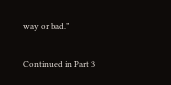way or bad.”


Continued in Part 3